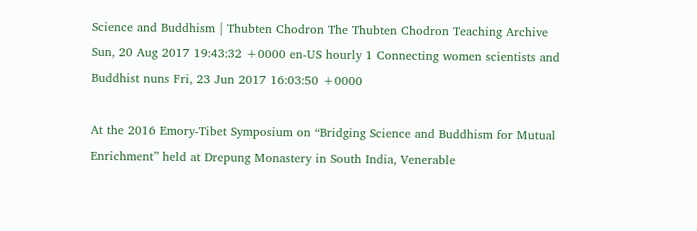Science and Buddhism | Thubten Chodron The Thubten Chodron Teaching Archive Sun, 20 Aug 2017 19:43:32 +0000 en-US hourly 1 Connecting women scientists and Buddhist nuns Fri, 23 Jun 2017 16:03:50 +0000

At the 2016 Emory-Tibet Symposium on “Bridging Science and Buddhism for Mutual Enrichment” held at Drepung Monastery in South India, Venerable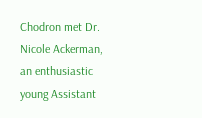Chodron met Dr. Nicole Ackerman, an enthusiastic young Assistant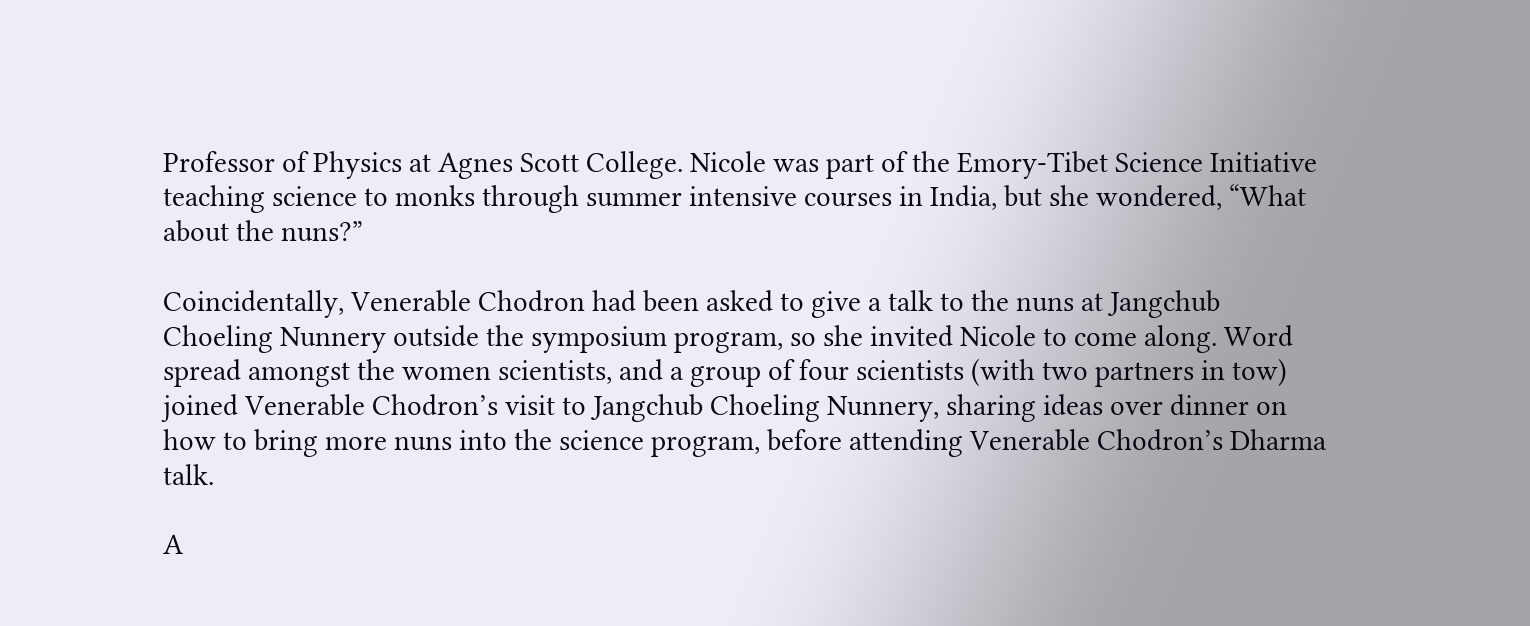Professor of Physics at Agnes Scott College. Nicole was part of the Emory-Tibet Science Initiative teaching science to monks through summer intensive courses in India, but she wondered, “What about the nuns?”

Coincidentally, Venerable Chodron had been asked to give a talk to the nuns at Jangchub Choeling Nunnery outside the symposium program, so she invited Nicole to come along. Word spread amongst the women scientists, and a group of four scientists (with two partners in tow) joined Venerable Chodron’s visit to Jangchub Choeling Nunnery, sharing ideas over dinner on how to bring more nuns into the science program, before attending Venerable Chodron’s Dharma talk.

A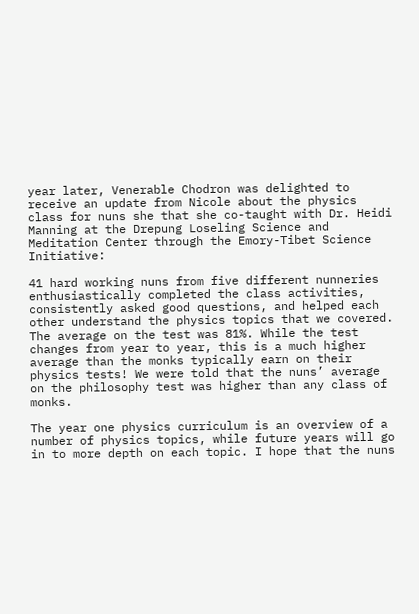year later, Venerable Chodron was delighted to receive an update from Nicole about the physics class for nuns she that she co-taught with Dr. Heidi Manning at the Drepung Loseling Science and Meditation Center through the Emory-Tibet Science Initiative:

41 hard working nuns from five different nunneries enthusiastically completed the class activities, consistently asked good questions, and helped each other understand the physics topics that we covered. The average on the test was 81%. While the test changes from year to year, this is a much higher average than the monks typically earn on their physics tests! We were told that the nuns’ average on the philosophy test was higher than any class of monks.

The year one physics curriculum is an overview of a number of physics topics, while future years will go in to more depth on each topic. I hope that the nuns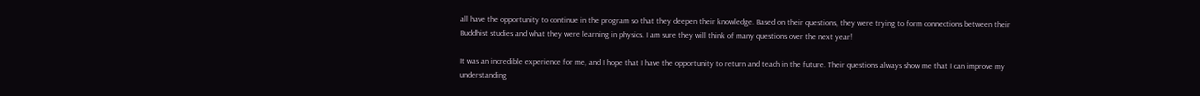all have the opportunity to continue in the program so that they deepen their knowledge. Based on their questions, they were trying to form connections between their Buddhist studies and what they were learning in physics. I am sure they will think of many questions over the next year!

It was an incredible experience for me, and I hope that I have the opportunity to return and teach in the future. Their questions always show me that I can improve my understanding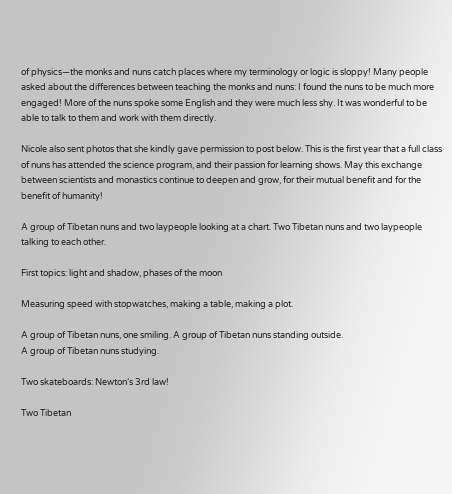of physics—the monks and nuns catch places where my terminology or logic is sloppy! Many people asked about the differences between teaching the monks and nuns: I found the nuns to be much more engaged! More of the nuns spoke some English and they were much less shy. It was wonderful to be able to talk to them and work with them directly.

Nicole also sent photos that she kindly gave permission to post below. This is the first year that a full class of nuns has attended the science program, and their passion for learning shows. May this exchange between scientists and monastics continue to deepen and grow, for their mutual benefit and for the benefit of humanity!

A group of Tibetan nuns and two laypeople looking at a chart. Two Tibetan nuns and two laypeople talking to each other.

First topics: light and shadow, phases of the moon

Measuring speed with stopwatches, making a table, making a plot.

A group of Tibetan nuns, one smiling. A group of Tibetan nuns standing outside.
A group of Tibetan nuns studying.

Two skateboards: Newton’s 3rd law!

Two Tibetan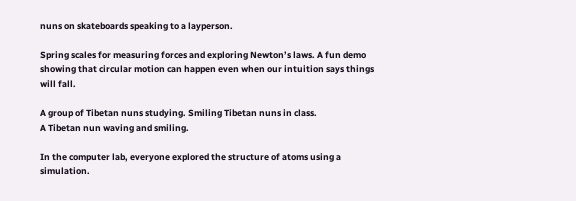nuns on skateboards speaking to a layperson.

Spring scales for measuring forces and exploring Newton’s laws. A fun demo showing that circular motion can happen even when our intuition says things will fall.

A group of Tibetan nuns studying. Smiling Tibetan nuns in class.
A Tibetan nun waving and smiling.

In the computer lab, everyone explored the structure of atoms using a simulation.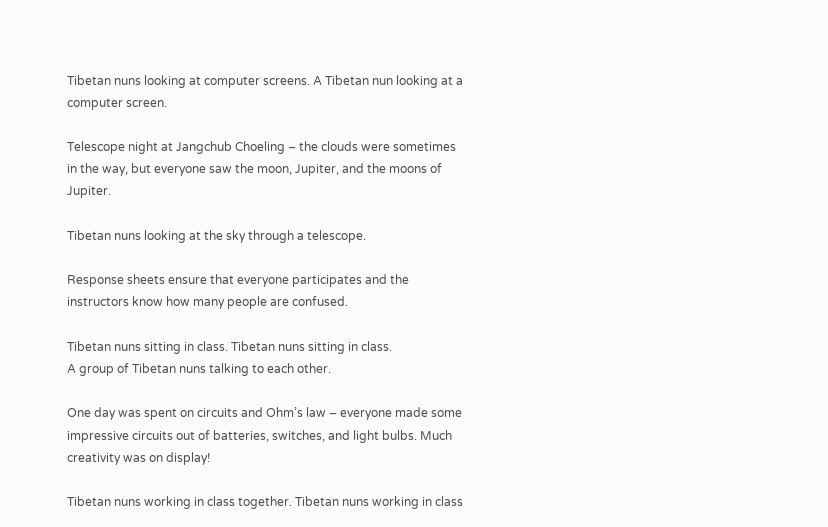Tibetan nuns looking at computer screens. A Tibetan nun looking at a computer screen.

Telescope night at Jangchub Choeling – the clouds were sometimes in the way, but everyone saw the moon, Jupiter, and the moons of Jupiter.

Tibetan nuns looking at the sky through a telescope.

Response sheets ensure that everyone participates and the instructors know how many people are confused.

Tibetan nuns sitting in class. Tibetan nuns sitting in class.
A group of Tibetan nuns talking to each other.

One day was spent on circuits and Ohm’s law – everyone made some impressive circuits out of batteries, switches, and light bulbs. Much creativity was on display!

Tibetan nuns working in class together. Tibetan nuns working in class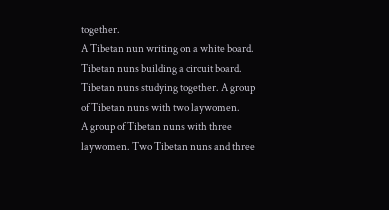together.
A Tibetan nun writing on a white board. Tibetan nuns building a circuit board.
Tibetan nuns studying together. A group of Tibetan nuns with two laywomen.
A group of Tibetan nuns with three laywomen. Two Tibetan nuns and three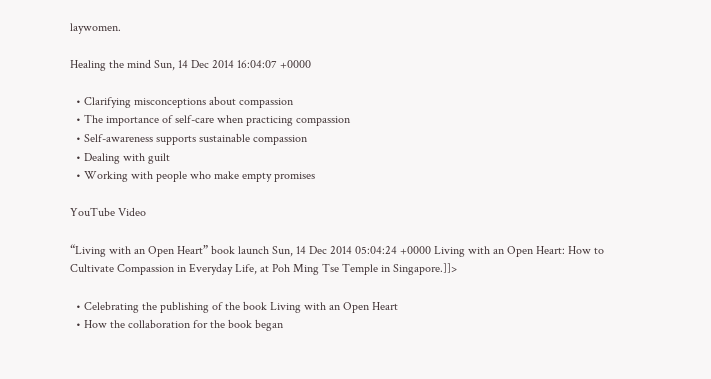laywomen.

Healing the mind Sun, 14 Dec 2014 16:04:07 +0000

  • Clarifying misconceptions about compassion
  • The importance of self-care when practicing compassion
  • Self-awareness supports sustainable compassion
  • Dealing with guilt
  • Working with people who make empty promises

YouTube Video

“Living with an Open Heart” book launch Sun, 14 Dec 2014 05:04:24 +0000 Living with an Open Heart: How to Cultivate Compassion in Everyday Life, at Poh Ming Tse Temple in Singapore.]]>

  • Celebrating the publishing of the book Living with an Open Heart
  • How the collaboration for the book began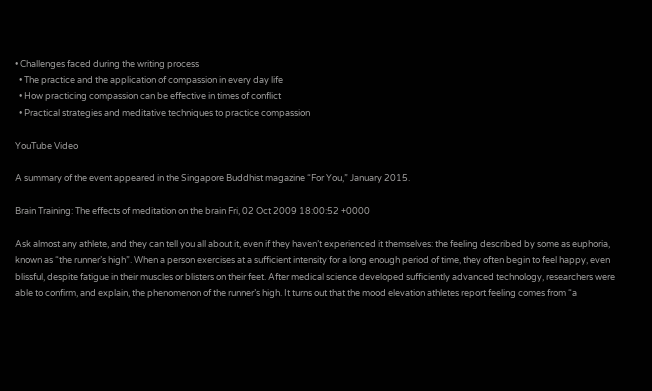• Challenges faced during the writing process
  • The practice and the application of compassion in every day life
  • How practicing compassion can be effective in times of conflict
  • Practical strategies and meditative techniques to practice compassion

YouTube Video

A summary of the event appeared in the Singapore Buddhist magazine “For You,” January 2015.

Brain Training: The effects of meditation on the brain Fri, 02 Oct 2009 18:00:52 +0000

Ask almost any athlete, and they can tell you all about it, even if they haven’t experienced it themselves: the feeling described by some as euphoria, known as “the runner’s high”. When a person exercises at a sufficient intensity for a long enough period of time, they often begin to feel happy, even blissful, despite fatigue in their muscles or blisters on their feet. After medical science developed sufficiently advanced technology, researchers were able to confirm, and explain, the phenomenon of the runner’s high. It turns out that the mood elevation athletes report feeling comes from “a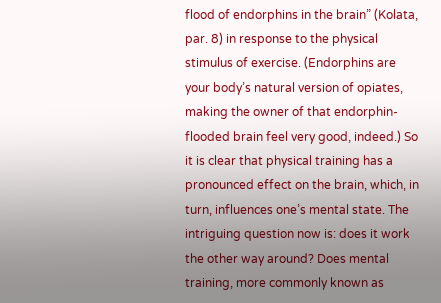flood of endorphins in the brain” (Kolata, par. 8) in response to the physical stimulus of exercise. (Endorphins are your body’s natural version of opiates, making the owner of that endorphin-flooded brain feel very good, indeed.) So it is clear that physical training has a pronounced effect on the brain, which, in turn, influences one’s mental state. The intriguing question now is: does it work the other way around? Does mental training, more commonly known as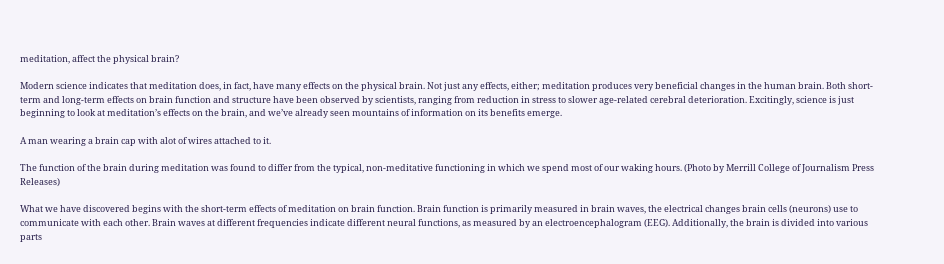meditation, affect the physical brain?

Modern science indicates that meditation does, in fact, have many effects on the physical brain. Not just any effects, either; meditation produces very beneficial changes in the human brain. Both short-term and long-term effects on brain function and structure have been observed by scientists, ranging from reduction in stress to slower age-related cerebral deterioration. Excitingly, science is just beginning to look at meditation’s effects on the brain, and we’ve already seen mountains of information on its benefits emerge.

A man wearing a brain cap with alot of wires attached to it.

The function of the brain during meditation was found to differ from the typical, non-meditative functioning in which we spend most of our waking hours. (Photo by Merrill College of Journalism Press Releases)

What we have discovered begins with the short-term effects of meditation on brain function. Brain function is primarily measured in brain waves, the electrical changes brain cells (neurons) use to communicate with each other. Brain waves at different frequencies indicate different neural functions, as measured by an electroencephalogram (EEG). Additionally, the brain is divided into various parts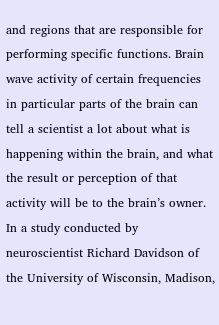and regions that are responsible for performing specific functions. Brain wave activity of certain frequencies in particular parts of the brain can tell a scientist a lot about what is happening within the brain, and what the result or perception of that activity will be to the brain’s owner. In a study conducted by neuroscientist Richard Davidson of the University of Wisconsin, Madison,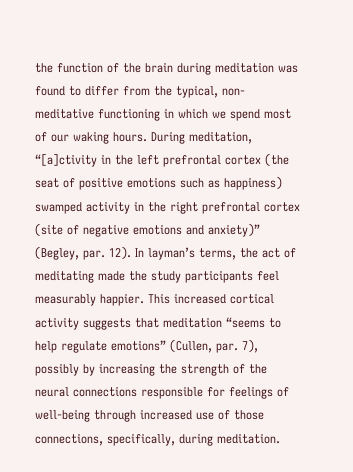the function of the brain during meditation was found to differ from the typical, non-meditative functioning in which we spend most of our waking hours. During meditation, “[a]ctivity in the left prefrontal cortex (the seat of positive emotions such as happiness) swamped activity in the right prefrontal cortex (site of negative emotions and anxiety)” (Begley, par. 12). In layman’s terms, the act of meditating made the study participants feel measurably happier. This increased cortical activity suggests that meditation “seems to help regulate emotions” (Cullen, par. 7), possibly by increasing the strength of the neural connections responsible for feelings of well-being through increased use of those connections, specifically, during meditation.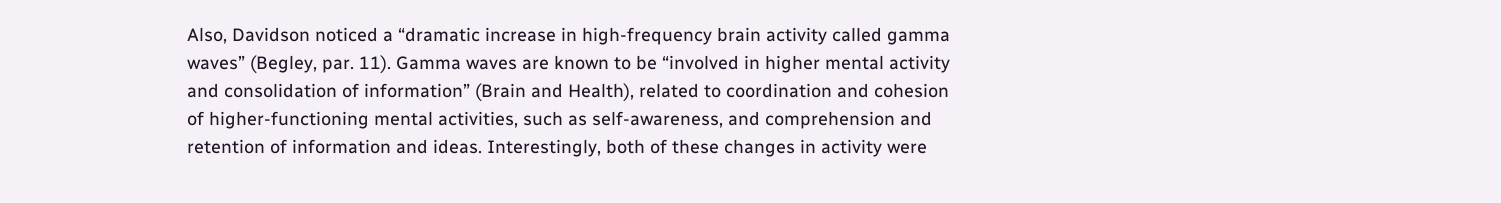Also, Davidson noticed a “dramatic increase in high-frequency brain activity called gamma waves” (Begley, par. 11). Gamma waves are known to be “involved in higher mental activity and consolidation of information” (Brain and Health), related to coordination and cohesion of higher-functioning mental activities, such as self-awareness, and comprehension and retention of information and ideas. Interestingly, both of these changes in activity were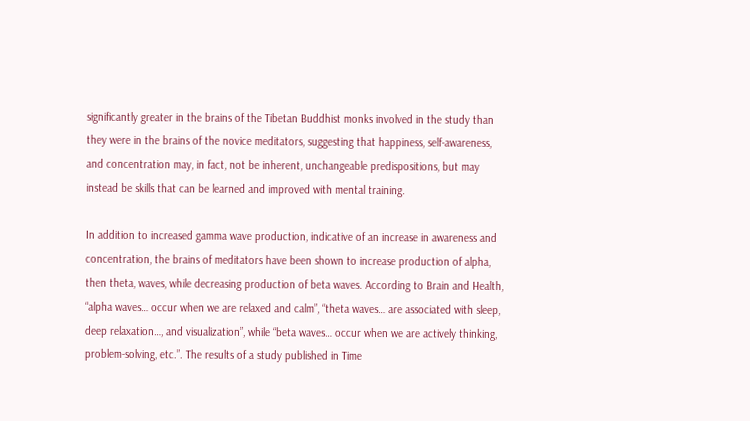significantly greater in the brains of the Tibetan Buddhist monks involved in the study than they were in the brains of the novice meditators, suggesting that happiness, self-awareness, and concentration may, in fact, not be inherent, unchangeable predispositions, but may instead be skills that can be learned and improved with mental training.

In addition to increased gamma wave production, indicative of an increase in awareness and concentration, the brains of meditators have been shown to increase production of alpha, then theta, waves, while decreasing production of beta waves. According to Brain and Health, “alpha waves… occur when we are relaxed and calm”, “theta waves… are associated with sleep, deep relaxation…, and visualization”, while “beta waves… occur when we are actively thinking, problem-solving, etc.”. The results of a study published in Time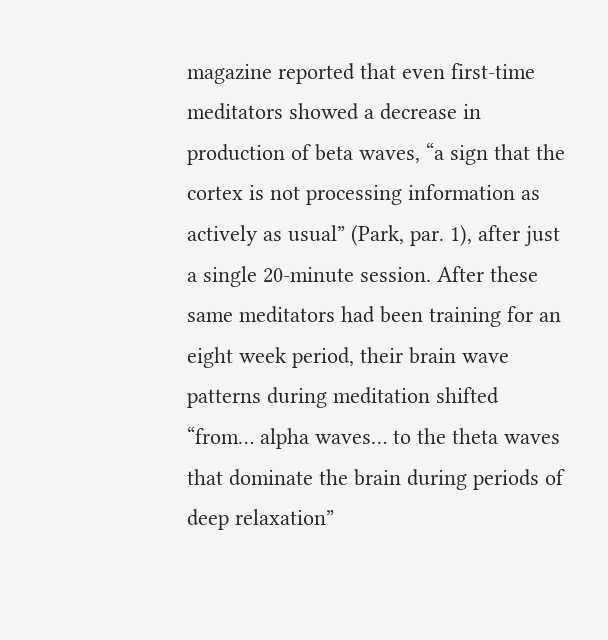magazine reported that even first-time meditators showed a decrease in production of beta waves, “a sign that the cortex is not processing information as actively as usual” (Park, par. 1), after just a single 20-minute session. After these same meditators had been training for an eight week period, their brain wave patterns during meditation shifted “from… alpha waves… to the theta waves that dominate the brain during periods of deep relaxation”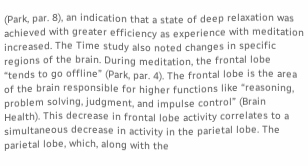(Park, par. 8), an indication that a state of deep relaxation was achieved with greater efficiency as experience with meditation increased. The Time study also noted changes in specific regions of the brain. During meditation, the frontal lobe “tends to go offline” (Park, par. 4). The frontal lobe is the area of the brain responsible for higher functions like “reasoning, problem solving, judgment, and impulse control” (Brain Health). This decrease in frontal lobe activity correlates to a simultaneous decrease in activity in the parietal lobe. The parietal lobe, which, along with the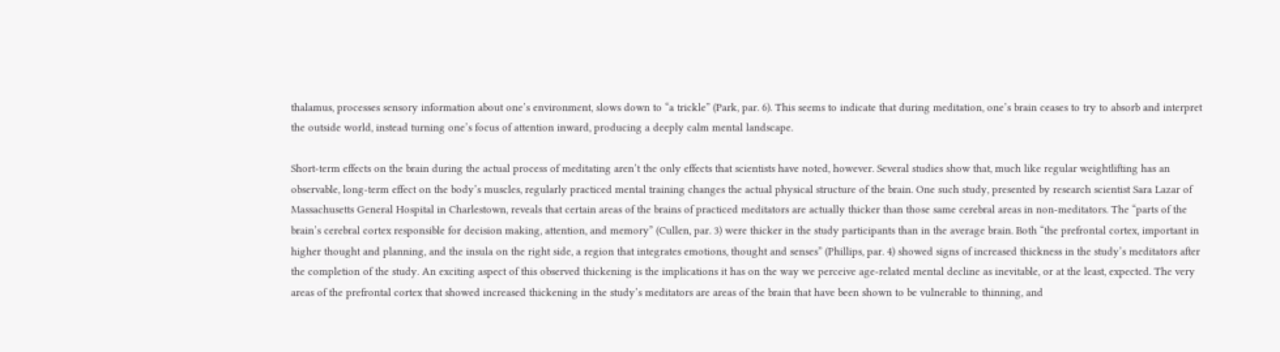thalamus, processes sensory information about one’s environment, slows down to “a trickle” (Park, par. 6). This seems to indicate that during meditation, one’s brain ceases to try to absorb and interpret the outside world, instead turning one’s focus of attention inward, producing a deeply calm mental landscape.

Short-term effects on the brain during the actual process of meditating aren’t the only effects that scientists have noted, however. Several studies show that, much like regular weightlifting has an observable, long-term effect on the body’s muscles, regularly practiced mental training changes the actual physical structure of the brain. One such study, presented by research scientist Sara Lazar of Massachusetts General Hospital in Charlestown, reveals that certain areas of the brains of practiced meditators are actually thicker than those same cerebral areas in non-meditators. The “parts of the brain’s cerebral cortex responsible for decision making, attention, and memory” (Cullen, par. 3) were thicker in the study participants than in the average brain. Both “the prefrontal cortex, important in higher thought and planning, and the insula on the right side, a region that integrates emotions, thought and senses” (Phillips, par. 4) showed signs of increased thickness in the study’s meditators after the completion of the study. An exciting aspect of this observed thickening is the implications it has on the way we perceive age-related mental decline as inevitable, or at the least, expected. The very areas of the prefrontal cortex that showed increased thickening in the study’s meditators are areas of the brain that have been shown to be vulnerable to thinning, and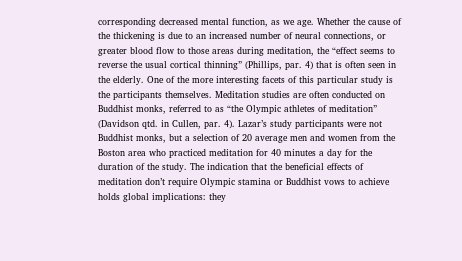corresponding decreased mental function, as we age. Whether the cause of the thickening is due to an increased number of neural connections, or greater blood flow to those areas during meditation, the “effect seems to reverse the usual cortical thinning” (Phillips, par. 4) that is often seen in the elderly. One of the more interesting facets of this particular study is the participants themselves. Meditation studies are often conducted on Buddhist monks, referred to as “the Olympic athletes of meditation” (Davidson qtd. in Cullen, par. 4). Lazar’s study participants were not Buddhist monks, but a selection of 20 average men and women from the Boston area who practiced meditation for 40 minutes a day for the duration of the study. The indication that the beneficial effects of meditation don’t require Olympic stamina or Buddhist vows to achieve holds global implications: they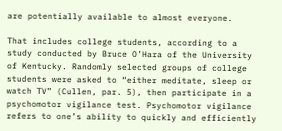are potentially available to almost everyone.

That includes college students, according to a study conducted by Bruce O’Hara of the University of Kentucky. Randomly selected groups of college students were asked to “either meditate, sleep or watch TV” (Cullen, par. 5), then participate in a psychomotor vigilance test. Psychomotor vigilance refers to one’s ability to quickly and efficiently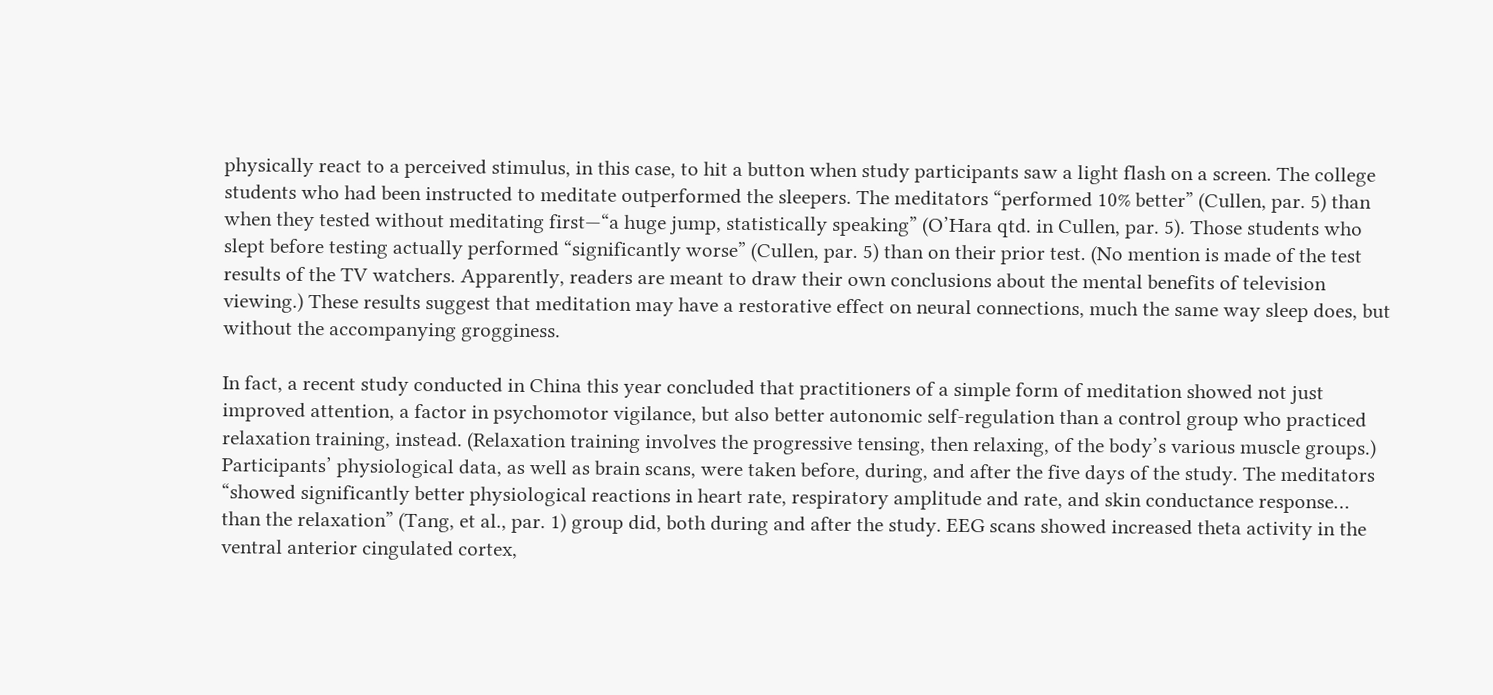physically react to a perceived stimulus, in this case, to hit a button when study participants saw a light flash on a screen. The college students who had been instructed to meditate outperformed the sleepers. The meditators “performed 10% better” (Cullen, par. 5) than when they tested without meditating first—“a huge jump, statistically speaking” (O’Hara qtd. in Cullen, par. 5). Those students who slept before testing actually performed “significantly worse” (Cullen, par. 5) than on their prior test. (No mention is made of the test results of the TV watchers. Apparently, readers are meant to draw their own conclusions about the mental benefits of television viewing.) These results suggest that meditation may have a restorative effect on neural connections, much the same way sleep does, but without the accompanying grogginess.

In fact, a recent study conducted in China this year concluded that practitioners of a simple form of meditation showed not just improved attention, a factor in psychomotor vigilance, but also better autonomic self-regulation than a control group who practiced relaxation training, instead. (Relaxation training involves the progressive tensing, then relaxing, of the body’s various muscle groups.) Participants’ physiological data, as well as brain scans, were taken before, during, and after the five days of the study. The meditators “showed significantly better physiological reactions in heart rate, respiratory amplitude and rate, and skin conductance response… than the relaxation” (Tang, et al., par. 1) group did, both during and after the study. EEG scans showed increased theta activity in the ventral anterior cingulated cortex,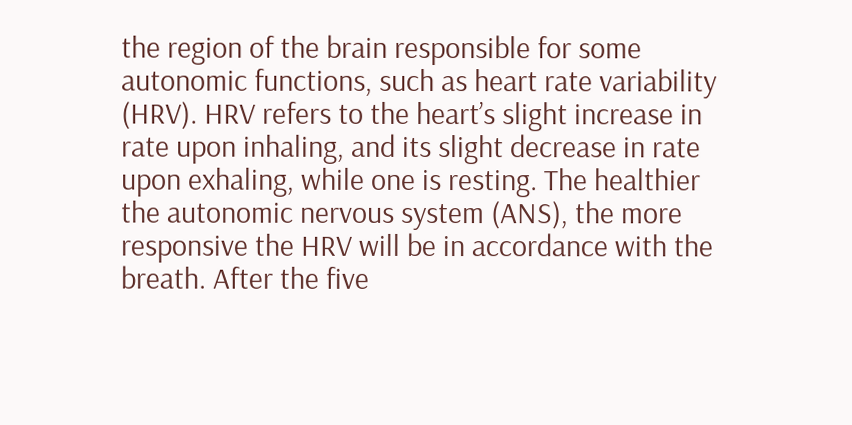the region of the brain responsible for some autonomic functions, such as heart rate variability (HRV). HRV refers to the heart’s slight increase in rate upon inhaling, and its slight decrease in rate upon exhaling, while one is resting. The healthier the autonomic nervous system (ANS), the more responsive the HRV will be in accordance with the breath. After the five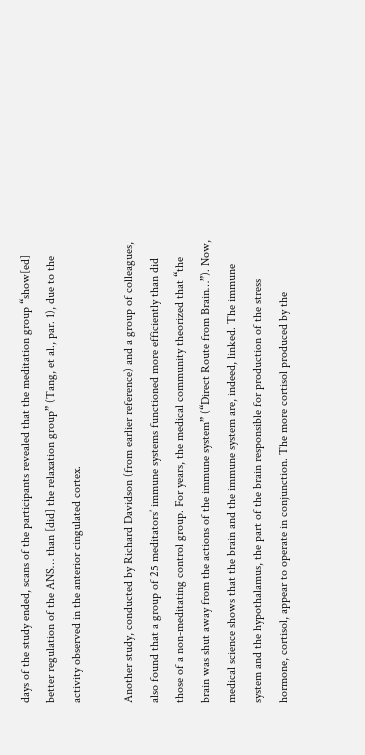days of the study ended, scans of the participants revealed that the meditation group “show[ed] better regulation of the ANS… than [did] the relaxation group” (Tang, et al., par. 1), due to the activity observed in the anterior cingulated cortex.

Another study, conducted by Richard Davidson (from earlier reference) and a group of colleagues, also found that a group of 25 meditators’ immune systems functioned more efficiently than did those of a non-meditating control group. For years, the medical community theorized that “the brain was shut away from the actions of the immune system” (“Direct Route from Brain…”). Now, medical science shows that the brain and the immune system are, indeed, linked. The immune system and the hypothalamus, the part of the brain responsible for production of the stress hormone, cortisol, appear to operate in conjunction. The more cortisol produced by the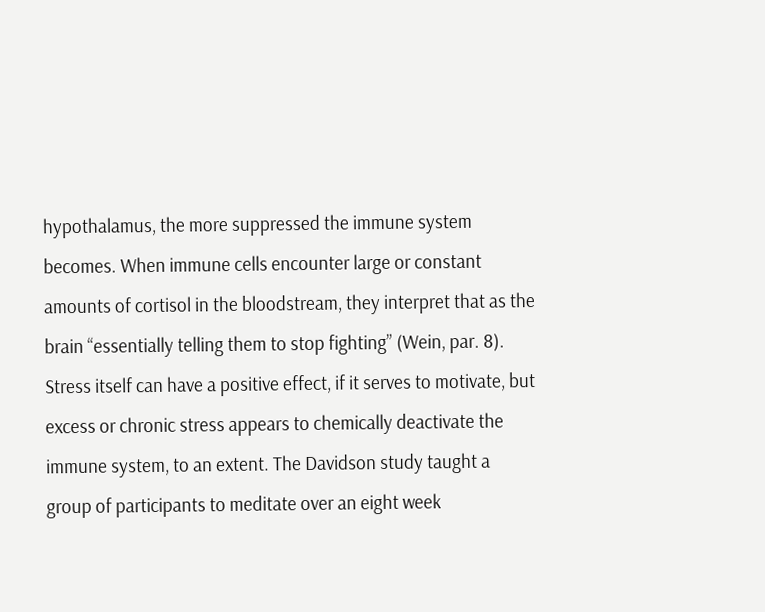hypothalamus, the more suppressed the immune system becomes. When immune cells encounter large or constant amounts of cortisol in the bloodstream, they interpret that as the brain “essentially telling them to stop fighting” (Wein, par. 8). Stress itself can have a positive effect, if it serves to motivate, but excess or chronic stress appears to chemically deactivate the immune system, to an extent. The Davidson study taught a group of participants to meditate over an eight week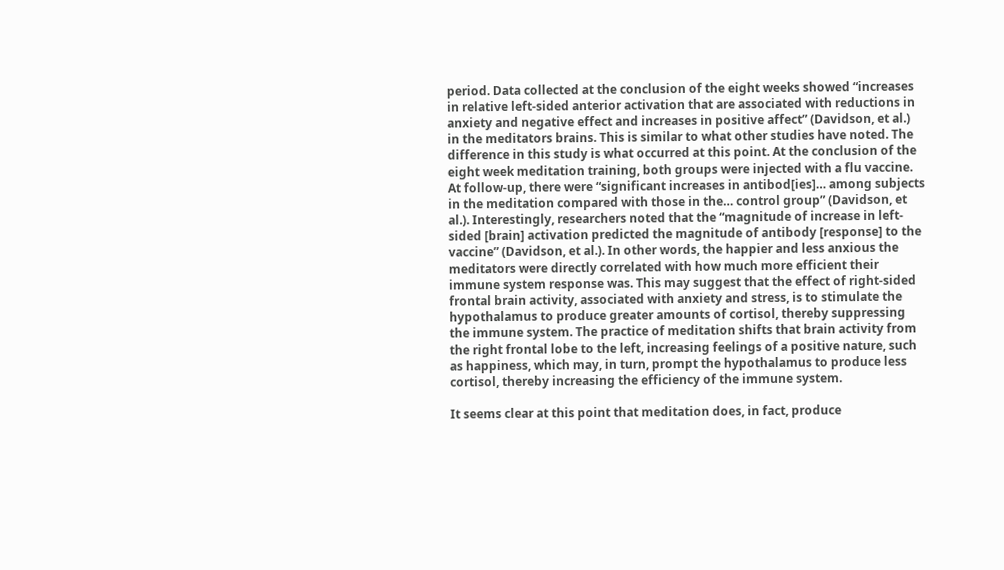period. Data collected at the conclusion of the eight weeks showed “increases in relative left-sided anterior activation that are associated with reductions in anxiety and negative effect and increases in positive affect” (Davidson, et al.) in the meditators brains. This is similar to what other studies have noted. The difference in this study is what occurred at this point. At the conclusion of the eight week meditation training, both groups were injected with a flu vaccine. At follow-up, there were “significant increases in antibod[ies]… among subjects in the meditation compared with those in the… control group” (Davidson, et al.). Interestingly, researchers noted that the “magnitude of increase in left-sided [brain] activation predicted the magnitude of antibody [response] to the vaccine” (Davidson, et al.). In other words, the happier and less anxious the meditators were directly correlated with how much more efficient their immune system response was. This may suggest that the effect of right-sided frontal brain activity, associated with anxiety and stress, is to stimulate the hypothalamus to produce greater amounts of cortisol, thereby suppressing the immune system. The practice of meditation shifts that brain activity from the right frontal lobe to the left, increasing feelings of a positive nature, such as happiness, which may, in turn, prompt the hypothalamus to produce less cortisol, thereby increasing the efficiency of the immune system.

It seems clear at this point that meditation does, in fact, produce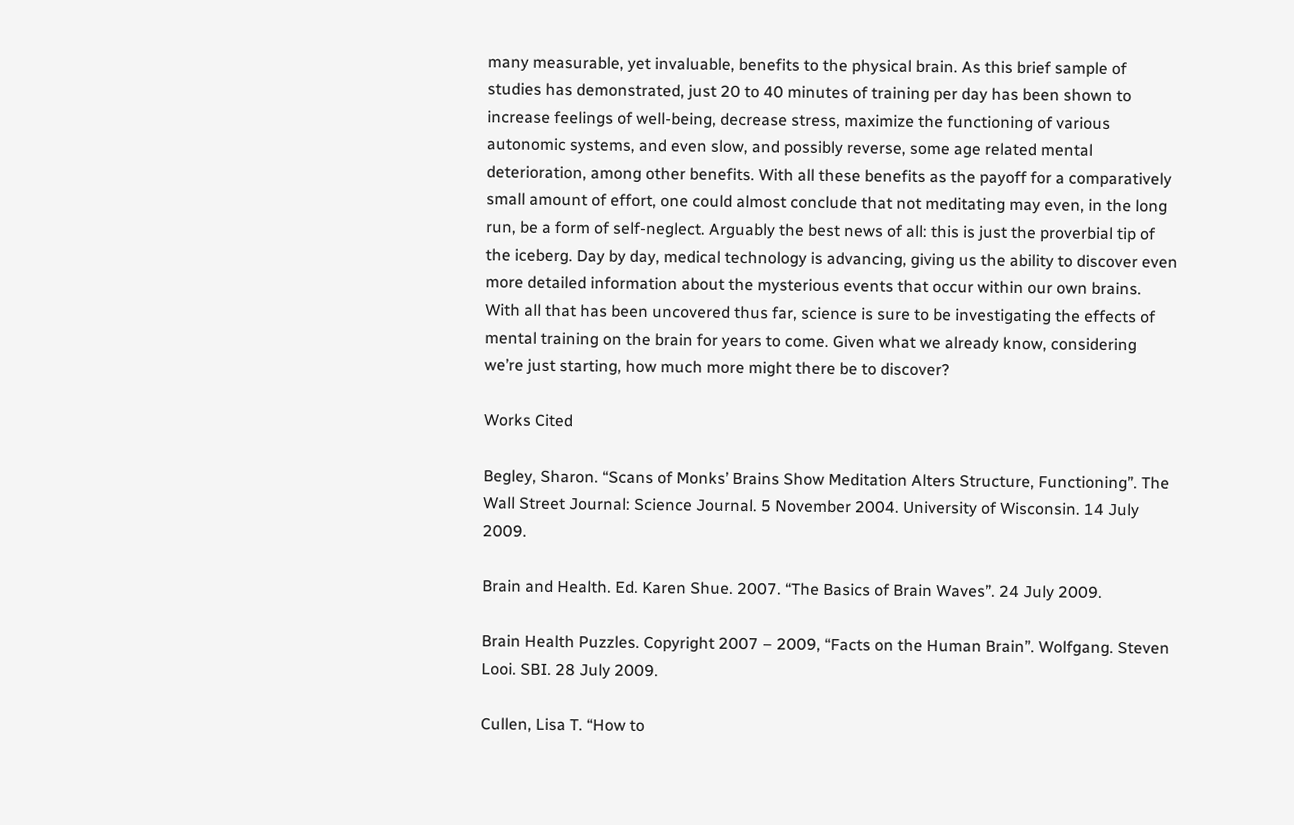many measurable, yet invaluable, benefits to the physical brain. As this brief sample of studies has demonstrated, just 20 to 40 minutes of training per day has been shown to increase feelings of well-being, decrease stress, maximize the functioning of various autonomic systems, and even slow, and possibly reverse, some age related mental deterioration, among other benefits. With all these benefits as the payoff for a comparatively small amount of effort, one could almost conclude that not meditating may even, in the long run, be a form of self-neglect. Arguably the best news of all: this is just the proverbial tip of the iceberg. Day by day, medical technology is advancing, giving us the ability to discover even more detailed information about the mysterious events that occur within our own brains. With all that has been uncovered thus far, science is sure to be investigating the effects of mental training on the brain for years to come. Given what we already know, considering we’re just starting, how much more might there be to discover?

Works Cited

Begley, Sharon. “Scans of Monks’ Brains Show Meditation Alters Structure, Functioning”. The Wall Street Journal: Science Journal. 5 November 2004. University of Wisconsin. 14 July 2009.

Brain and Health. Ed. Karen Shue. 2007. “The Basics of Brain Waves”. 24 July 2009.

Brain Health Puzzles. Copyright 2007 – 2009, “Facts on the Human Brain”. Wolfgang. Steven Looi. SBI. 28 July 2009.

Cullen, Lisa T. “How to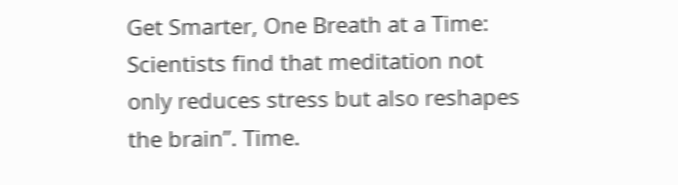Get Smarter, One Breath at a Time: Scientists find that meditation not only reduces stress but also reshapes the brain”. Time.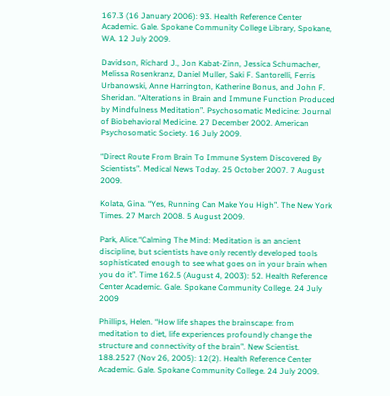167.3 (16 January 2006): 93. Health Reference Center Academic. Gale. Spokane Community College Library, Spokane, WA. 12 July 2009.

Davidson, Richard J., Jon Kabat-Zinn, Jessica Schumacher, Melissa Rosenkranz, Daniel Muller, Saki F. Santorelli, Ferris Urbanowski, Anne Harrington, Katherine Bonus, and John F. Sheridan. “Alterations in Brain and Immune Function Produced by Mindfulness Meditation”. Psychosomatic Medicine: Journal of Biobehavioral Medicine. 27 December 2002. American Psychosomatic Society. 16 July 2009.

“Direct Route From Brain To Immune System Discovered By Scientists”. Medical News Today. 25 October 2007. 7 August 2009.

Kolata, Gina. “Yes, Running Can Make You High”. The New York Times. 27 March 2008. 5 August 2009.

Park, Alice.“Calming The Mind: Meditation is an ancient discipline, but scientists have only recently developed tools sophisticated enough to see what goes on in your brain when you do it”. Time 162.5 (August 4, 2003): 52. Health Reference Center Academic. Gale. Spokane Community College. 24 July 2009

Phillips, Helen. “How life shapes the brainscape: from meditation to diet, life experiences profoundly change the structure and connectivity of the brain”. New Scientist. 188.2527 (Nov 26, 2005): 12(2). Health Reference Center Academic. Gale. Spokane Community College. 24 July 2009.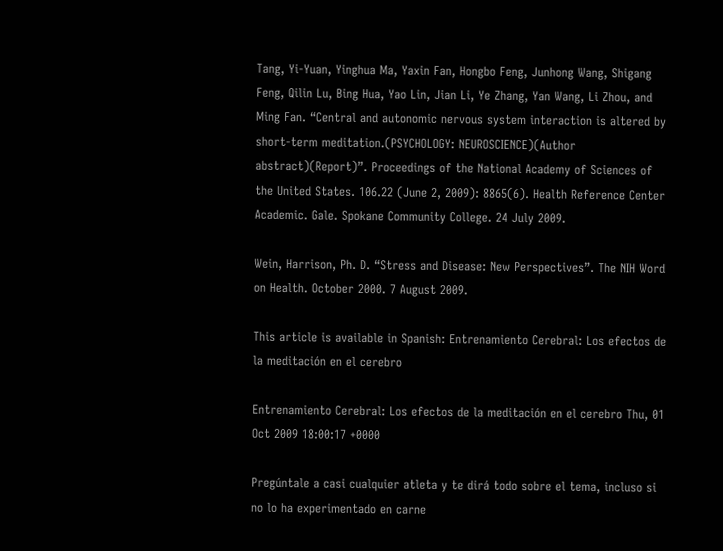Tang, Yi-Yuan, Yinghua Ma, Yaxin Fan, Hongbo Feng, Junhong Wang, Shigang Feng, Qilin Lu, Bing Hua, Yao Lin, Jian Li, Ye Zhang, Yan Wang, Li Zhou, and Ming Fan. “Central and autonomic nervous system interaction is altered by short-term meditation.(PSYCHOLOGY: NEUROSCIENCE)(Author abstract)(Report)”. Proceedings of the National Academy of Sciences of the United States. 106.22 (June 2, 2009): 8865(6). Health Reference Center Academic. Gale. Spokane Community College. 24 July 2009.

Wein, Harrison, Ph. D. “Stress and Disease: New Perspectives”. The NIH Word on Health. October 2000. 7 August 2009.

This article is available in Spanish: Entrenamiento Cerebral: Los efectos de la meditación en el cerebro

Entrenamiento Cerebral: Los efectos de la meditación en el cerebro Thu, 01 Oct 2009 18:00:17 +0000

Pregúntale a casi cualquier atleta y te dirá todo sobre el tema, incluso si no lo ha experimentado en carne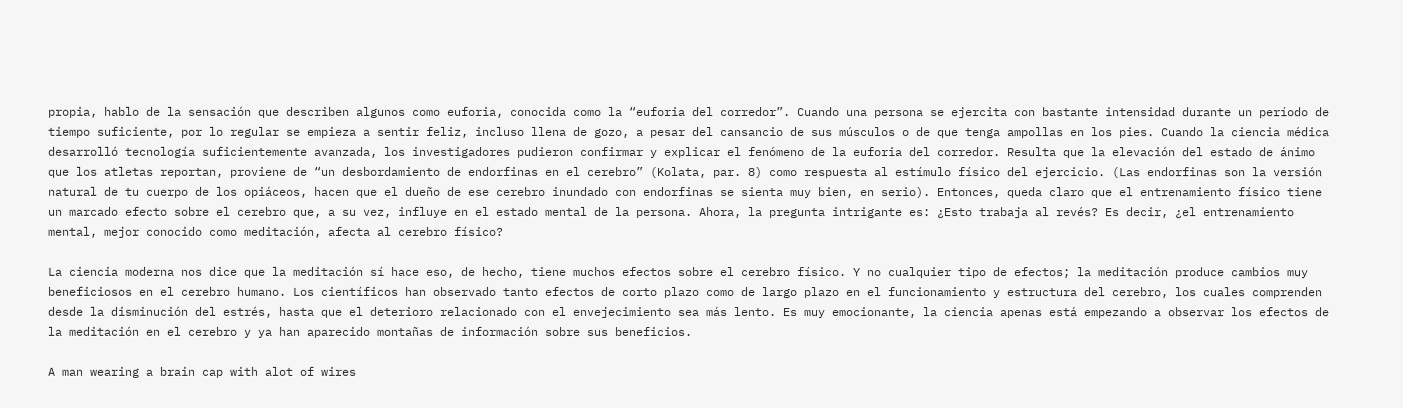propia, hablo de la sensación que describen algunos como euforia, conocida como la “euforia del corredor”. Cuando una persona se ejercita con bastante intensidad durante un período de tiempo suficiente, por lo regular se empieza a sentir feliz, incluso llena de gozo, a pesar del cansancio de sus músculos o de que tenga ampollas en los pies. Cuando la ciencia médica desarrolló tecnología suficientemente avanzada, los investigadores pudieron confirmar y explicar el fenómeno de la euforia del corredor. Resulta que la elevación del estado de ánimo que los atletas reportan, proviene de “un desbordamiento de endorfinas en el cerebro” (Kolata, par. 8) como respuesta al estímulo físico del ejercicio. (Las endorfinas son la versión natural de tu cuerpo de los opiáceos, hacen que el dueño de ese cerebro inundado con endorfinas se sienta muy bien, en serio). Entonces, queda claro que el entrenamiento físico tiene un marcado efecto sobre el cerebro que, a su vez, influye en el estado mental de la persona. Ahora, la pregunta intrigante es: ¿Esto trabaja al revés? Es decir, ¿el entrenamiento mental, mejor conocido como meditación, afecta al cerebro físico?

La ciencia moderna nos dice que la meditación sí hace eso, de hecho, tiene muchos efectos sobre el cerebro físico. Y no cualquier tipo de efectos; la meditación produce cambios muy beneficiosos en el cerebro humano. Los científicos han observado tanto efectos de corto plazo como de largo plazo en el funcionamiento y estructura del cerebro, los cuales comprenden desde la disminución del estrés, hasta que el deterioro relacionado con el envejecimiento sea más lento. Es muy emocionante, la ciencia apenas está empezando a observar los efectos de la meditación en el cerebro y ya han aparecido montañas de información sobre sus beneficios.

A man wearing a brain cap with alot of wires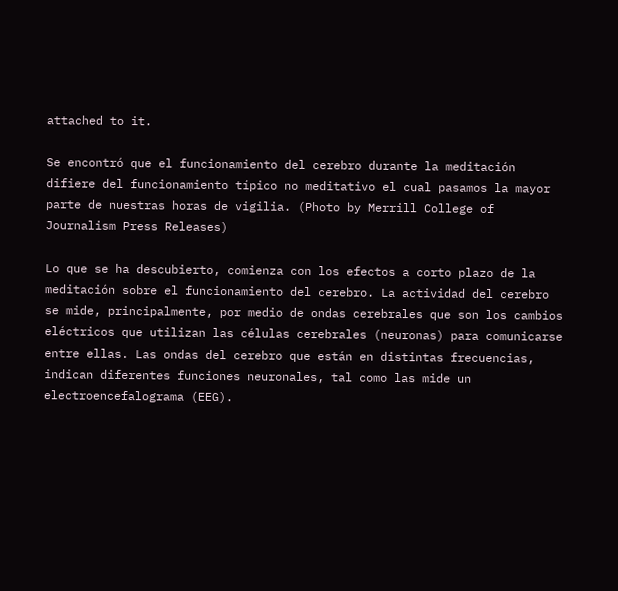attached to it.

Se encontró que el funcionamiento del cerebro durante la meditación difiere del funcionamiento típico no meditativo el cual pasamos la mayor parte de nuestras horas de vigilia. (Photo by Merrill College of Journalism Press Releases)

Lo que se ha descubierto, comienza con los efectos a corto plazo de la meditación sobre el funcionamiento del cerebro. La actividad del cerebro se mide, principalmente, por medio de ondas cerebrales que son los cambios eléctricos que utilizan las células cerebrales (neuronas) para comunicarse entre ellas. Las ondas del cerebro que están en distintas frecuencias, indican diferentes funciones neuronales, tal como las mide un electroencefalograma (EEG).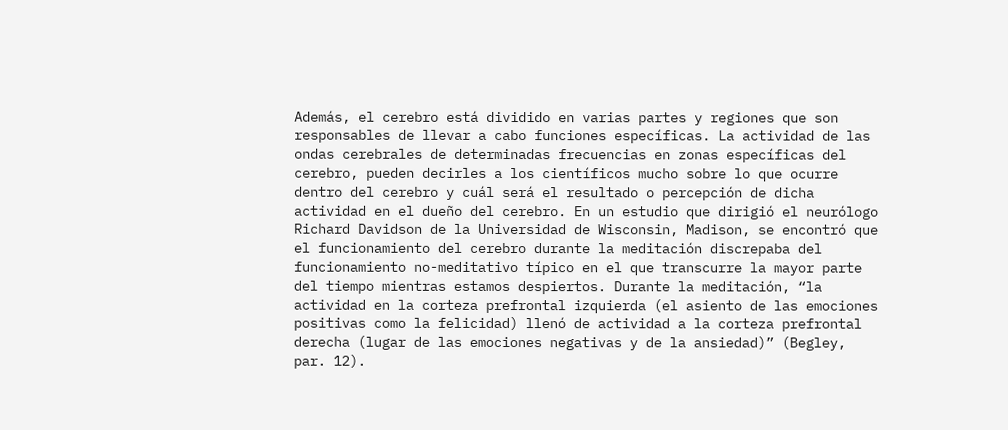Además, el cerebro está dividido en varias partes y regiones que son responsables de llevar a cabo funciones específicas. La actividad de las ondas cerebrales de determinadas frecuencias en zonas específicas del cerebro, pueden decirles a los científicos mucho sobre lo que ocurre dentro del cerebro y cuál será el resultado o percepción de dicha actividad en el dueño del cerebro. En un estudio que dirigió el neurólogo Richard Davidson de la Universidad de Wisconsin, Madison, se encontró que el funcionamiento del cerebro durante la meditación discrepaba del funcionamiento no-meditativo típico en el que transcurre la mayor parte del tiempo mientras estamos despiertos. Durante la meditación, “la actividad en la corteza prefrontal izquierda (el asiento de las emociones positivas como la felicidad) llenó de actividad a la corteza prefrontal derecha (lugar de las emociones negativas y de la ansiedad)” (Begley, par. 12).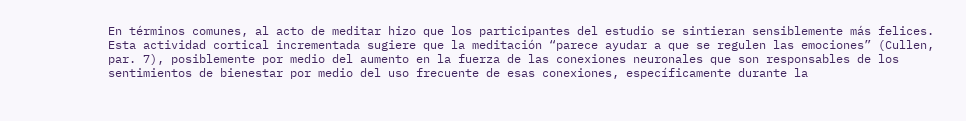En términos comunes, al acto de meditar hizo que los participantes del estudio se sintieran sensiblemente más felices. Esta actividad cortical incrementada sugiere que la meditación “parece ayudar a que se regulen las emociones” (Cullen, par. 7), posiblemente por medio del aumento en la fuerza de las conexiones neuronales que son responsables de los sentimientos de bienestar por medio del uso frecuente de esas conexiones, específicamente durante la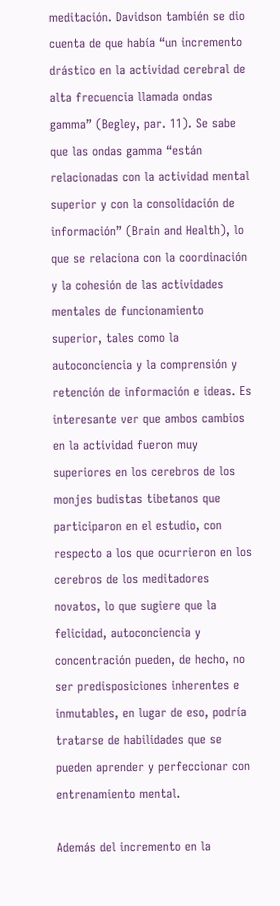meditación. Davidson también se dio cuenta de que había “un incremento drástico en la actividad cerebral de alta frecuencia llamada ondas gamma” (Begley, par. 11). Se sabe que las ondas gamma “están relacionadas con la actividad mental superior y con la consolidación de información” (Brain and Health), lo que se relaciona con la coordinación y la cohesión de las actividades mentales de funcionamiento superior, tales como la autoconciencia y la comprensión y retención de información e ideas. Es interesante ver que ambos cambios en la actividad fueron muy superiores en los cerebros de los monjes budistas tibetanos que participaron en el estudio, con respecto a los que ocurrieron en los cerebros de los meditadores novatos, lo que sugiere que la felicidad, autoconciencia y concentración pueden, de hecho, no ser predisposiciones inherentes e inmutables, en lugar de eso, podría tratarse de habilidades que se pueden aprender y perfeccionar con entrenamiento mental.

Además del incremento en la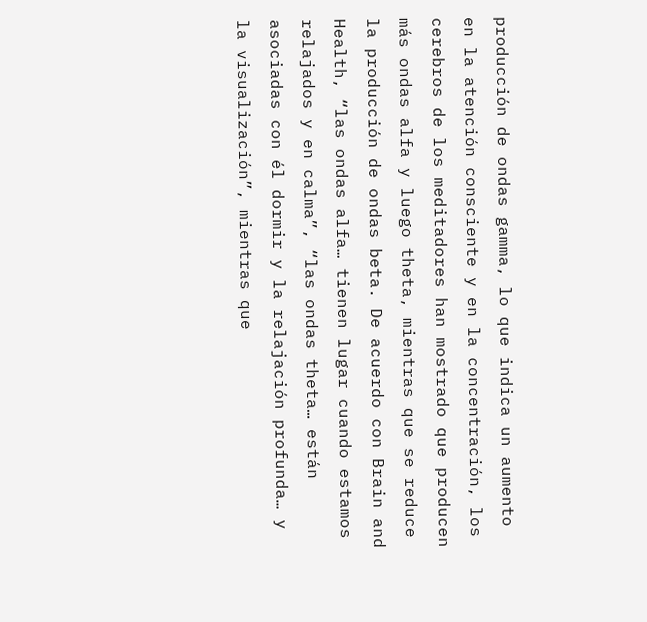producción de ondas gamma, lo que indica un aumento en la atención consciente y en la concentración, los cerebros de los meditadores han mostrado que producen más ondas alfa y luego theta, mientras que se reduce la producción de ondas beta. De acuerdo con Brain and Health, “las ondas alfa… tienen lugar cuando estamos relajados y en calma”, “las ondas theta… están asociadas con él dormir y la relajación profunda… y la visualización”, mientras que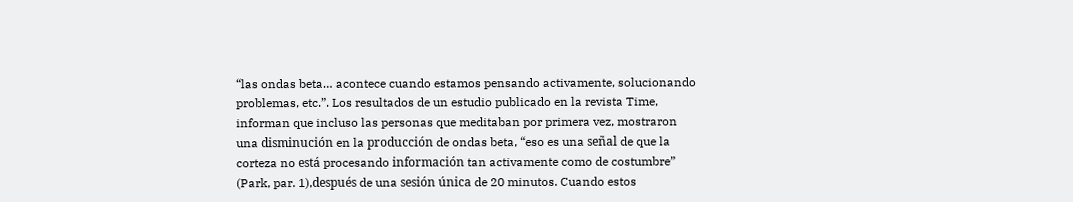“las ondas beta… acontece cuando estamos pensando activamente, solucionando problemas, etc.”. Los resultados de un estudio publicado en la revista Time, informan que incluso las personas que meditaban por primera vez, mostraron una disminución en la producción de ondas beta, “eso es una señal de que la corteza no está procesando información tan activamente como de costumbre” (Park, par. 1),después de una sesión única de 20 minutos. Cuando estos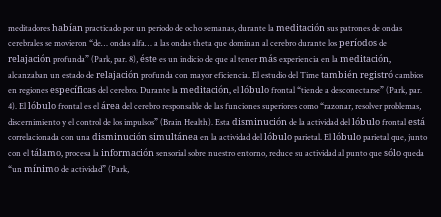meditadores habían practicado por un periodo de ocho semanas, durante la meditación sus patrones de ondas cerebrales se movieron “de… ondas alfa… a las ondas theta que dominan al cerebro durante los períodos de relajación profunda” (Park, par. 8), éste es un indicio de que al tener más experiencia en la meditación, alcanzaban un estado de relajación profunda con mayor eficiencia. El estudio del Time también registró cambios en regiones específicas del cerebro. Durante la meditación, el lóbulo frontal “tiende a desconectarse” (Park, par. 4). El lóbulo frontal es el área del cerebro responsable de las funciones superiores como “razonar, resolver problemas, discernimiento y el control de los impulsos” (Brain Health). Esta disminución de la actividad del lóbulo frontal está correlacionada con una disminución simultánea en la actividad del lóbulo parietal. El lóbulo parietal que, junto con el tálamo, procesa la información sensorial sobre nuestro entorno, reduce su actividad al punto que sólo queda “un mínimo de actividad” (Park,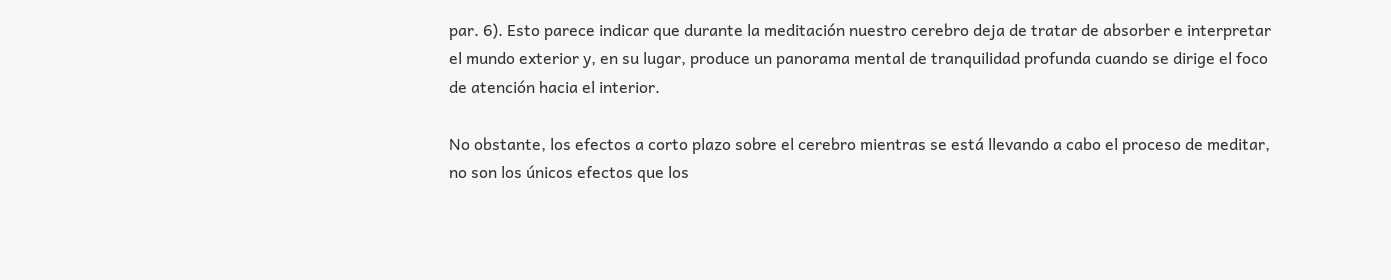par. 6). Esto parece indicar que durante la meditación nuestro cerebro deja de tratar de absorber e interpretar el mundo exterior y, en su lugar, produce un panorama mental de tranquilidad profunda cuando se dirige el foco de atención hacia el interior.

No obstante, los efectos a corto plazo sobre el cerebro mientras se está llevando a cabo el proceso de meditar, no son los únicos efectos que los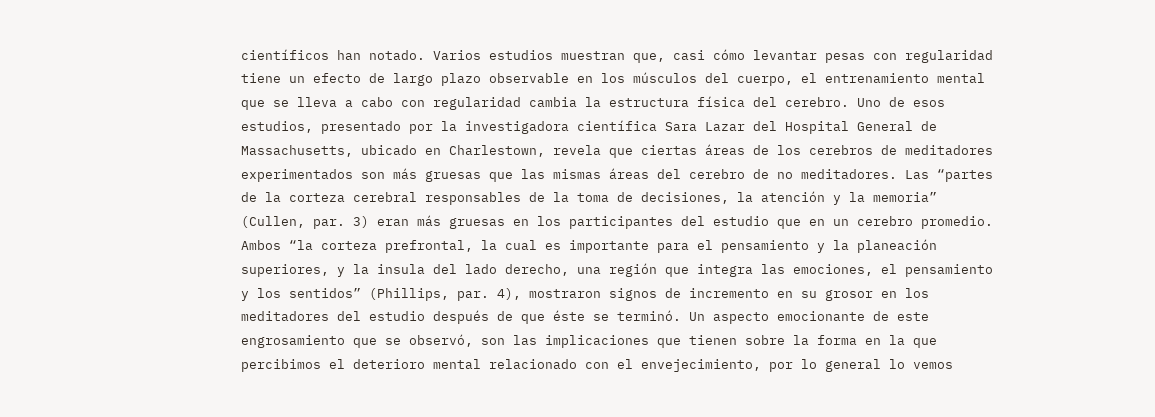científicos han notado. Varios estudios muestran que, casi cómo levantar pesas con regularidad tiene un efecto de largo plazo observable en los músculos del cuerpo, el entrenamiento mental que se lleva a cabo con regularidad cambia la estructura física del cerebro. Uno de esos estudios, presentado por la investigadora científica Sara Lazar del Hospital General de Massachusetts, ubicado en Charlestown, revela que ciertas áreas de los cerebros de meditadores experimentados son más gruesas que las mismas áreas del cerebro de no meditadores. Las “partes de la corteza cerebral responsables de la toma de decisiones, la atención y la memoria” (Cullen, par. 3) eran más gruesas en los participantes del estudio que en un cerebro promedio. Ambos “la corteza prefrontal, la cual es importante para el pensamiento y la planeación superiores, y la insula del lado derecho, una región que integra las emociones, el pensamiento y los sentidos” (Phillips, par. 4), mostraron signos de incremento en su grosor en los meditadores del estudio después de que éste se terminó. Un aspecto emocionante de este engrosamiento que se observó, son las implicaciones que tienen sobre la forma en la que percibimos el deterioro mental relacionado con el envejecimiento, por lo general lo vemos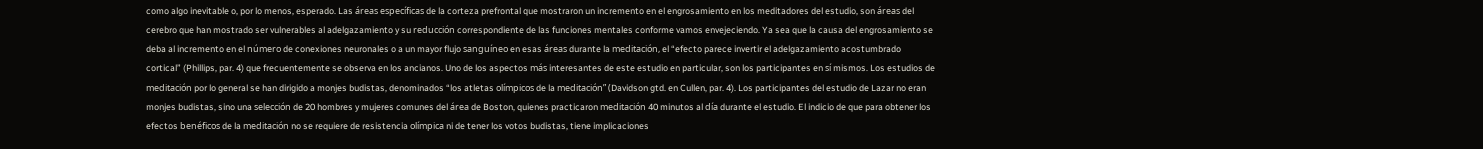como algo inevitable o, por lo menos, esperado. Las áreas específicas de la corteza prefrontal que mostraron un incremento en el engrosamiento en los meditadores del estudio, son áreas del cerebro que han mostrado ser vulnerables al adelgazamiento y su reducción correspondiente de las funciones mentales conforme vamos envejeciendo. Ya sea que la causa del engrosamiento se deba al incremento en el número de conexiones neuronales o a un mayor flujo sanguíneo en esas áreas durante la meditación, el “efecto parece invertir el adelgazamiento acostumbrado cortical” (Phillips, par. 4) que frecuentemente se observa en los ancianos. Uno de los aspectos más interesantes de este estudio en particular, son los participantes en sí mismos. Los estudios de meditación por lo general se han dirigido a monjes budistas, denominados “los atletas olímpicos de la meditación” (Davidson gtd. en Cullen, par. 4). Los participantes del estudio de Lazar no eran monjes budistas, sino una selección de 20 hombres y mujeres comunes del área de Boston, quienes practicaron meditación 40 minutos al día durante el estudio. El indicio de que para obtener los efectos benéficos de la meditación no se requiere de resistencia olímpica ni de tener los votos budistas, tiene implicaciones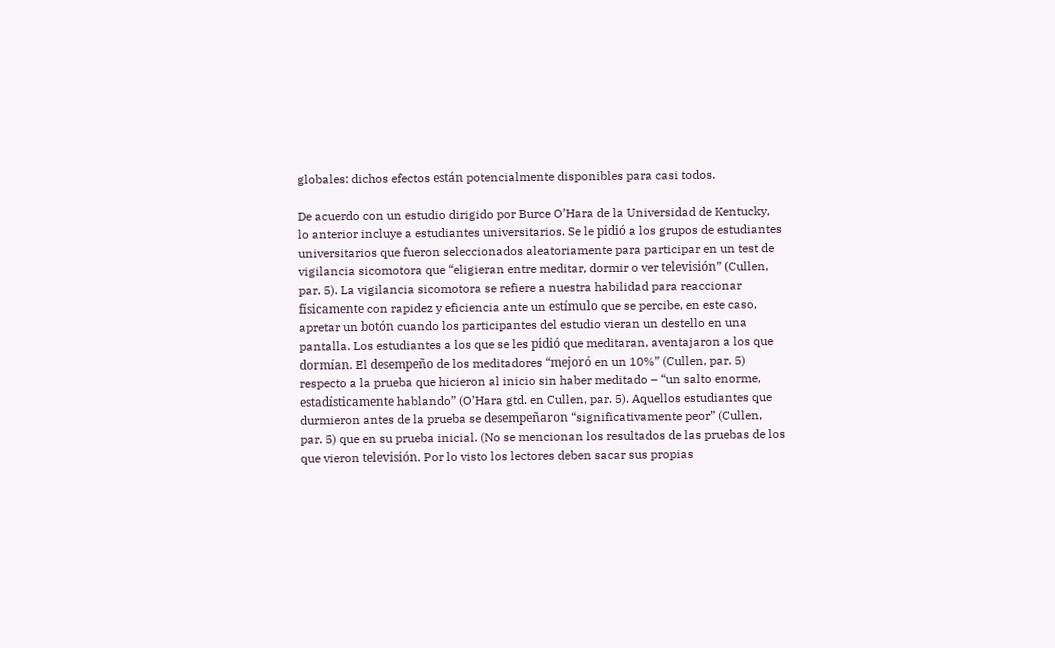globales: dichos efectos están potencialmente disponibles para casi todos.

De acuerdo con un estudio dirigido por Burce O’Hara de la Universidad de Kentucky, lo anterior incluye a estudiantes universitarios. Se le pidió a los grupos de estudiantes universitarios que fueron seleccionados aleatoriamente para participar en un test de vigilancia sicomotora que “eligieran entre meditar, dormir o ver televisión” (Cullen, par. 5). La vigilancia sicomotora se refiere a nuestra habilidad para reaccionar físicamente con rapidez y eficiencia ante un estímulo que se percibe, en este caso, apretar un botón cuando los participantes del estudio vieran un destello en una pantalla. Los estudiantes a los que se les pidió que meditaran, aventajaron a los que dormían. El desempeño de los meditadores “mejoró en un 10%” (Cullen, par. 5) respecto a la prueba que hicieron al inicio sin haber meditado – “un salto enorme, estadísticamente hablando” (O’Hara gtd. en Cullen, par. 5). Aquellos estudiantes que durmieron antes de la prueba se desempeñaron “significativamente peor” (Cullen, par. 5) que en su prueba inicial. (No se mencionan los resultados de las pruebas de los que vieron televisión. Por lo visto los lectores deben sacar sus propias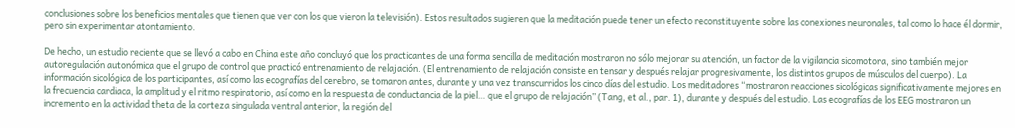conclusiones sobre los beneficios mentales que tienen que ver con los que vieron la televisión). Estos resultados sugieren que la meditación puede tener un efecto reconstituyente sobre las conexiones neuronales, tal como lo hace él dormir, pero sin experimentar atontamiento.

De hecho, un estudio reciente que se llevó a cabo en China este año concluyó que los practicantes de una forma sencilla de meditación mostraron no sólo mejorar su atención, un factor de la vigilancia sicomotora, sino también mejor autoregulación autonómica que el grupo de control que practicó entrenamiento de relajación. (El entrenamiento de relajación consiste en tensar y después relajar progresivamente, los distintos grupos de músculos del cuerpo). La información sicológica de los participantes, así como las ecografías del cerebro, se tomaron antes, durante y una vez transcurridos los cinco días del estudio. Los meditadores “mostraron reacciones sicológicas significativamente mejores en la frecuencia cardiaca, la amplitud y el ritmo respiratorio, así como en la respuesta de conductancia de la piel… que el grupo de relajación” (Tang, et al., par. 1), durante y después del estudio. Las ecografías de los EEG mostraron un incremento en la actividad theta de la corteza singulada ventral anterior, la región del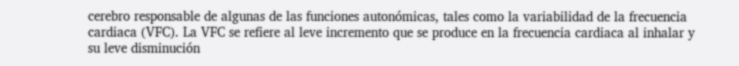cerebro responsable de algunas de las funciones autonómicas, tales como la variabilidad de la frecuencia cardiaca (VFC). La VFC se refiere al leve incremento que se produce en la frecuencia cardiaca al inhalar y su leve disminución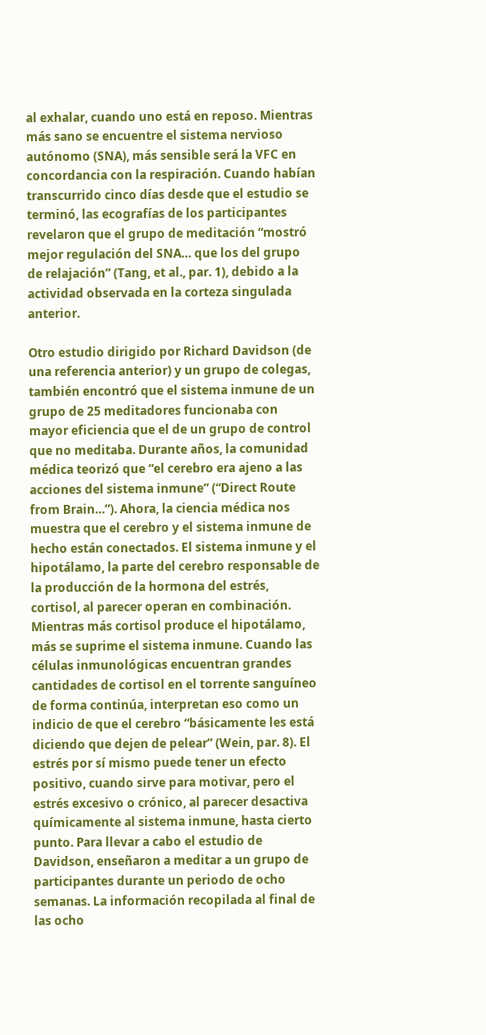al exhalar, cuando uno está en reposo. Mientras más sano se encuentre el sistema nervioso autónomo (SNA), más sensible será la VFC en concordancia con la respiración. Cuando habían transcurrido cinco días desde que el estudio se terminó, las ecografías de los participantes revelaron que el grupo de meditación “mostró mejor regulación del SNA… que los del grupo de relajación” (Tang, et al., par. 1), debido a la actividad observada en la corteza singulada anterior.

Otro estudio dirigido por Richard Davidson (de una referencia anterior) y un grupo de colegas, también encontró que el sistema inmune de un grupo de 25 meditadores funcionaba con mayor eficiencia que el de un grupo de control que no meditaba. Durante años, la comunidad médica teorizó que “el cerebro era ajeno a las acciones del sistema inmune” (“Direct Route from Brain…”). Ahora, la ciencia médica nos muestra que el cerebro y el sistema inmune de hecho están conectados. El sistema inmune y el hipotálamo, la parte del cerebro responsable de la producción de la hormona del estrés, cortisol, al parecer operan en combinación. Mientras más cortisol produce el hipotálamo, más se suprime el sistema inmune. Cuando las células inmunológicas encuentran grandes cantidades de cortisol en el torrente sanguíneo de forma continúa, interpretan eso como un indicio de que el cerebro “básicamente les está diciendo que dejen de pelear” (Wein, par. 8). El estrés por sí mismo puede tener un efecto positivo, cuando sirve para motivar, pero el estrés excesivo o crónico, al parecer desactiva químicamente al sistema inmune, hasta cierto punto. Para llevar a cabo el estudio de Davidson, enseñaron a meditar a un grupo de participantes durante un periodo de ocho semanas. La información recopilada al final de las ocho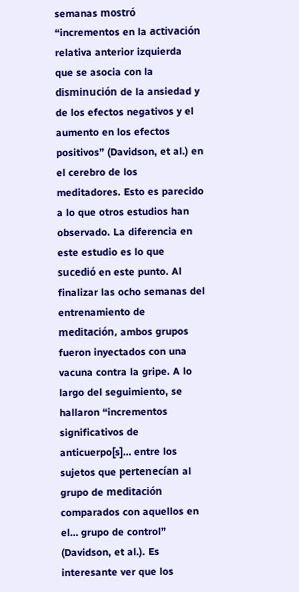semanas mostró “incrementos en la activación relativa anterior izquierda que se asocia con la disminución de la ansiedad y de los efectos negativos y el aumento en los efectos positivos” (Davidson, et al.) en el cerebro de los meditadores. Esto es parecido a lo que otros estudios han observado. La diferencia en este estudio es lo que sucedió en este punto. Al finalizar las ocho semanas del entrenamiento de meditación, ambos grupos fueron inyectados con una vacuna contra la gripe. A lo largo del seguimiento, se hallaron “incrementos significativos de anticuerpo[s]… entre los sujetos que pertenecían al grupo de meditación comparados con aquellos en el… grupo de control” (Davidson, et al.). Es interesante ver que los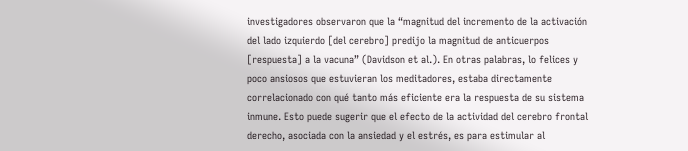investigadores observaron que la “magnitud del incremento de la activación del lado izquierdo [del cerebro] predijo la magnitud de anticuerpos [respuesta] a la vacuna” (Davidson et al.). En otras palabras, lo felices y poco ansiosos que estuvieran los meditadores, estaba directamente correlacionado con qué tanto más eficiente era la respuesta de su sistema inmune. Esto puede sugerir que el efecto de la actividad del cerebro frontal derecho, asociada con la ansiedad y el estrés, es para estimular al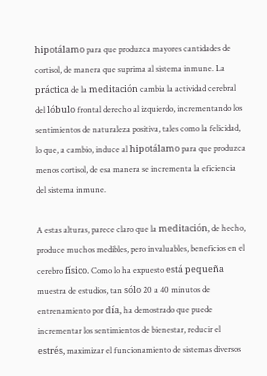hipotálamo para que produzca mayores cantidades de cortisol, de manera que suprima al sistema inmune. La práctica de la meditación cambia la actividad cerebral del lóbulo frontal derecho al izquierdo, incrementando los sentimientos de naturaleza positiva, tales como la felicidad, lo que, a cambio, induce al hipotálamo para que produzca menos cortisol, de esa manera se incrementa la eficiencia del sistema inmune.

A estas alturas, parece claro que la meditación, de hecho, produce muchos medibles, pero invaluables, beneficios en el cerebro físico. Como lo ha expuesto está pequeña muestra de estudios, tan sólo 20 a 40 minutos de entrenamiento por día, ha demostrado que puede incrementar los sentimientos de bienestar, reducir el estrés, maximizar el funcionamiento de sistemas diversos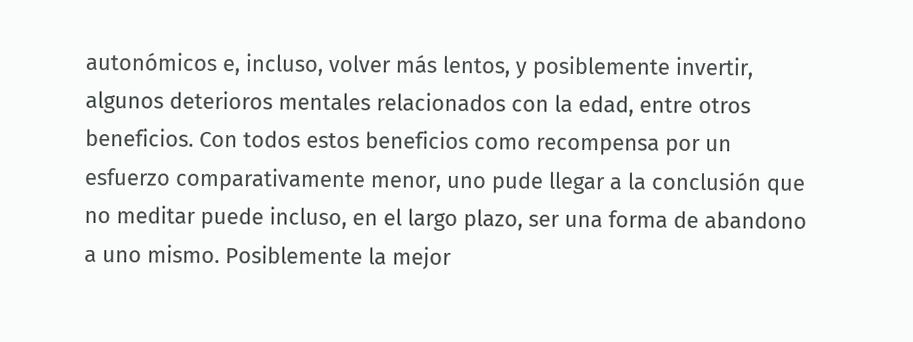autonómicos e, incluso, volver más lentos, y posiblemente invertir, algunos deterioros mentales relacionados con la edad, entre otros beneficios. Con todos estos beneficios como recompensa por un esfuerzo comparativamente menor, uno pude llegar a la conclusión que no meditar puede incluso, en el largo plazo, ser una forma de abandono a uno mismo. Posiblemente la mejor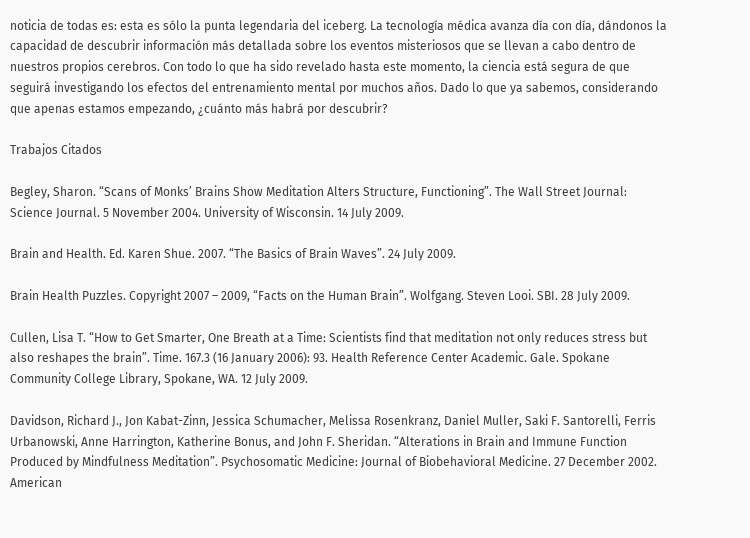noticia de todas es: esta es sólo la punta legendaria del iceberg. La tecnología médica avanza día con día, dándonos la capacidad de descubrir información más detallada sobre los eventos misteriosos que se llevan a cabo dentro de nuestros propios cerebros. Con todo lo que ha sido revelado hasta este momento, la ciencia está segura de que seguirá investigando los efectos del entrenamiento mental por muchos años. Dado lo que ya sabemos, considerando que apenas estamos empezando, ¿cuánto más habrá por descubrir?

Trabajos Citados

Begley, Sharon. “Scans of Monks’ Brains Show Meditation Alters Structure, Functioning”. The Wall Street Journal: Science Journal. 5 November 2004. University of Wisconsin. 14 July 2009.

Brain and Health. Ed. Karen Shue. 2007. “The Basics of Brain Waves”. 24 July 2009.

Brain Health Puzzles. Copyright 2007 – 2009, “Facts on the Human Brain”. Wolfgang. Steven Looi. SBI. 28 July 2009.

Cullen, Lisa T. “How to Get Smarter, One Breath at a Time: Scientists find that meditation not only reduces stress but also reshapes the brain”. Time. 167.3 (16 January 2006): 93. Health Reference Center Academic. Gale. Spokane Community College Library, Spokane, WA. 12 July 2009.

Davidson, Richard J., Jon Kabat-Zinn, Jessica Schumacher, Melissa Rosenkranz, Daniel Muller, Saki F. Santorelli, Ferris Urbanowski, Anne Harrington, Katherine Bonus, and John F. Sheridan. “Alterations in Brain and Immune Function Produced by Mindfulness Meditation”. Psychosomatic Medicine: Journal of Biobehavioral Medicine. 27 December 2002. American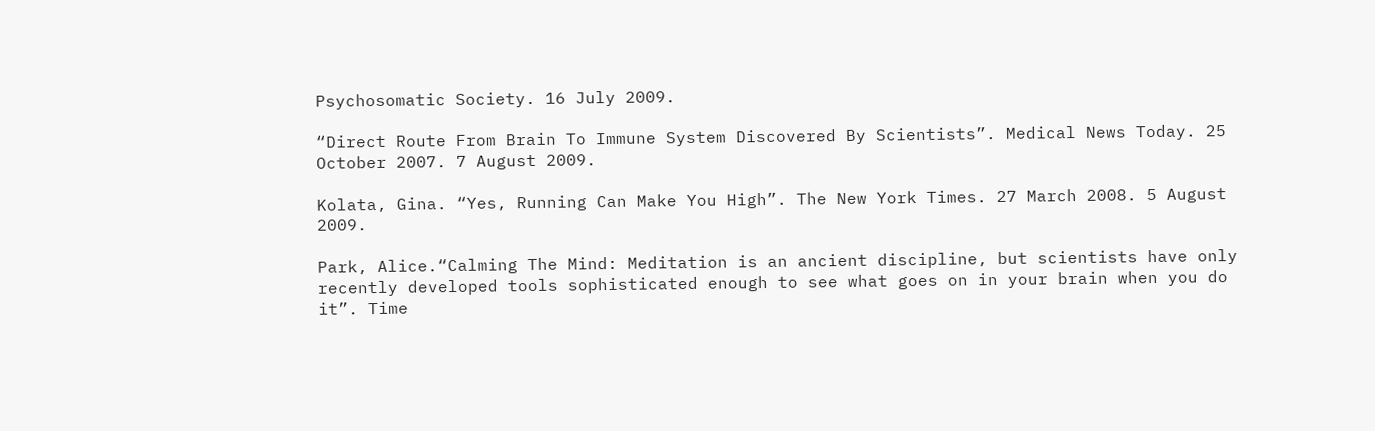Psychosomatic Society. 16 July 2009.

“Direct Route From Brain To Immune System Discovered By Scientists”. Medical News Today. 25 October 2007. 7 August 2009.

Kolata, Gina. “Yes, Running Can Make You High”. The New York Times. 27 March 2008. 5 August 2009.

Park, Alice.“Calming The Mind: Meditation is an ancient discipline, but scientists have only recently developed tools sophisticated enough to see what goes on in your brain when you do it”. Time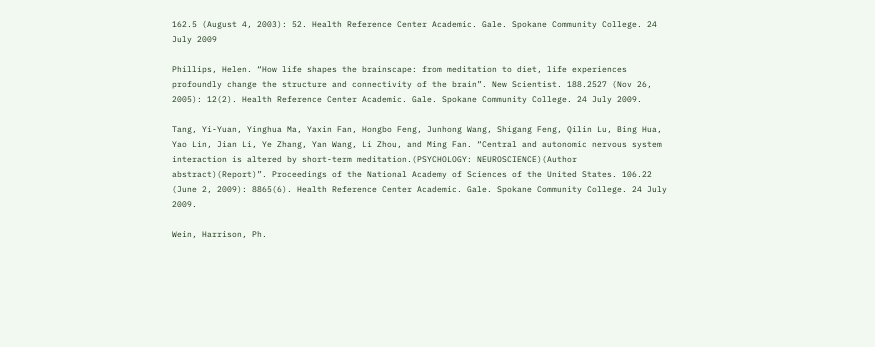162.5 (August 4, 2003): 52. Health Reference Center Academic. Gale. Spokane Community College. 24 July 2009

Phillips, Helen. “How life shapes the brainscape: from meditation to diet, life experiences profoundly change the structure and connectivity of the brain”. New Scientist. 188.2527 (Nov 26, 2005): 12(2). Health Reference Center Academic. Gale. Spokane Community College. 24 July 2009.

Tang, Yi-Yuan, Yinghua Ma, Yaxin Fan, Hongbo Feng, Junhong Wang, Shigang Feng, Qilin Lu, Bing Hua, Yao Lin, Jian Li, Ye Zhang, Yan Wang, Li Zhou, and Ming Fan. “Central and autonomic nervous system interaction is altered by short-term meditation.(PSYCHOLOGY: NEUROSCIENCE)(Author abstract)(Report)”. Proceedings of the National Academy of Sciences of the United States. 106.22 (June 2, 2009): 8865(6). Health Reference Center Academic. Gale. Spokane Community College. 24 July 2009.

Wein, Harrison, Ph.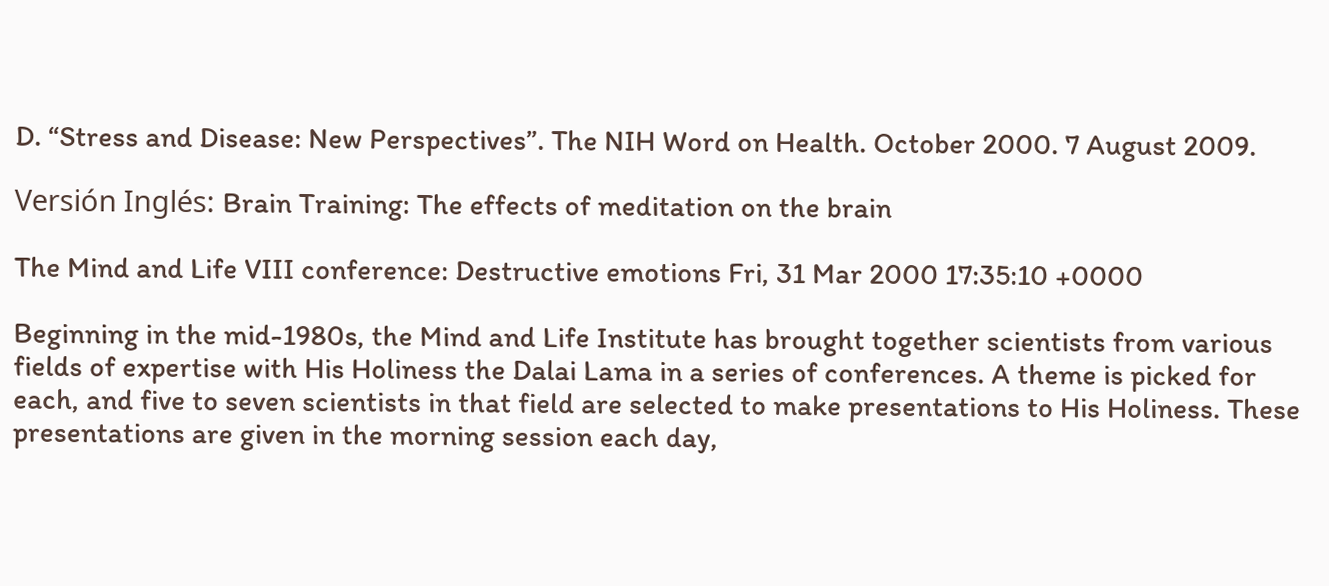D. “Stress and Disease: New Perspectives”. The NIH Word on Health. October 2000. 7 August 2009.

Versión Inglés: Brain Training: The effects of meditation on the brain

The Mind and Life VIII conference: Destructive emotions Fri, 31 Mar 2000 17:35:10 +0000

Beginning in the mid-1980s, the Mind and Life Institute has brought together scientists from various fields of expertise with His Holiness the Dalai Lama in a series of conferences. A theme is picked for each, and five to seven scientists in that field are selected to make presentations to His Holiness. These presentations are given in the morning session each day,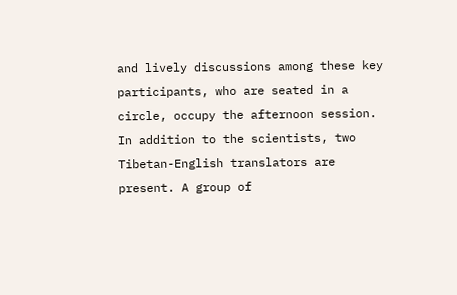and lively discussions among these key participants, who are seated in a circle, occupy the afternoon session. In addition to the scientists, two Tibetan-English translators are present. A group of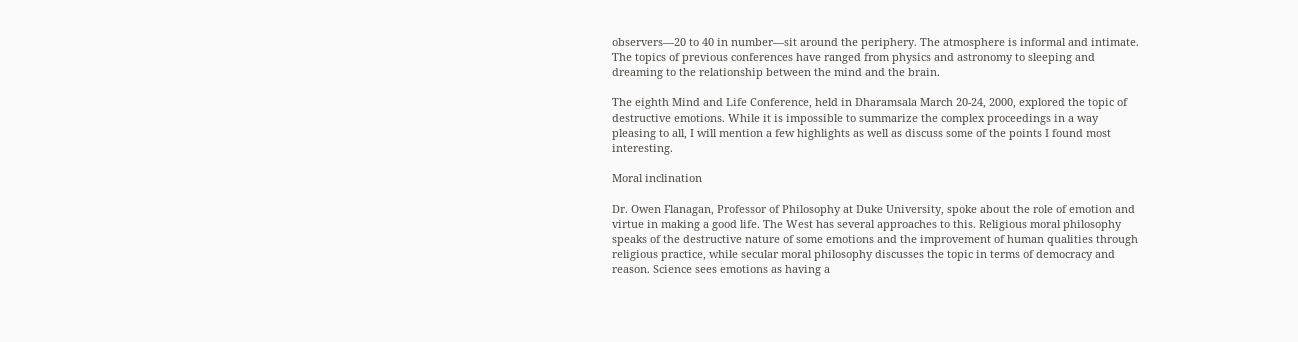observers—20 to 40 in number—sit around the periphery. The atmosphere is informal and intimate. The topics of previous conferences have ranged from physics and astronomy to sleeping and dreaming to the relationship between the mind and the brain.

The eighth Mind and Life Conference, held in Dharamsala March 20-24, 2000, explored the topic of destructive emotions. While it is impossible to summarize the complex proceedings in a way pleasing to all, I will mention a few highlights as well as discuss some of the points I found most interesting.

Moral inclination

Dr. Owen Flanagan, Professor of Philosophy at Duke University, spoke about the role of emotion and virtue in making a good life. The West has several approaches to this. Religious moral philosophy speaks of the destructive nature of some emotions and the improvement of human qualities through religious practice, while secular moral philosophy discusses the topic in terms of democracy and reason. Science sees emotions as having a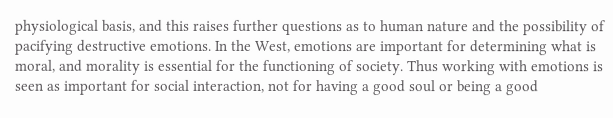physiological basis, and this raises further questions as to human nature and the possibility of pacifying destructive emotions. In the West, emotions are important for determining what is moral, and morality is essential for the functioning of society. Thus working with emotions is seen as important for social interaction, not for having a good soul or being a good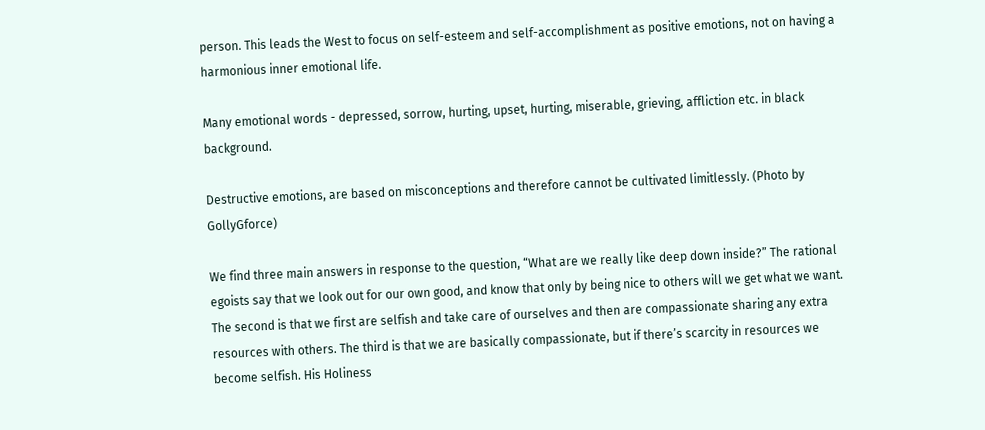person. This leads the West to focus on self-esteem and self-accomplishment as positive emotions, not on having a harmonious inner emotional life.

Many emotional words - depressed, sorrow, hurting, upset, hurting, miserable, grieving, affliction etc. in black background.

Destructive emotions, are based on misconceptions and therefore cannot be cultivated limitlessly. (Photo by GollyGforce)

We find three main answers in response to the question, “What are we really like deep down inside?” The rational egoists say that we look out for our own good, and know that only by being nice to others will we get what we want. The second is that we first are selfish and take care of ourselves and then are compassionate sharing any extra resources with others. The third is that we are basically compassionate, but if there’s scarcity in resources we become selfish. His Holiness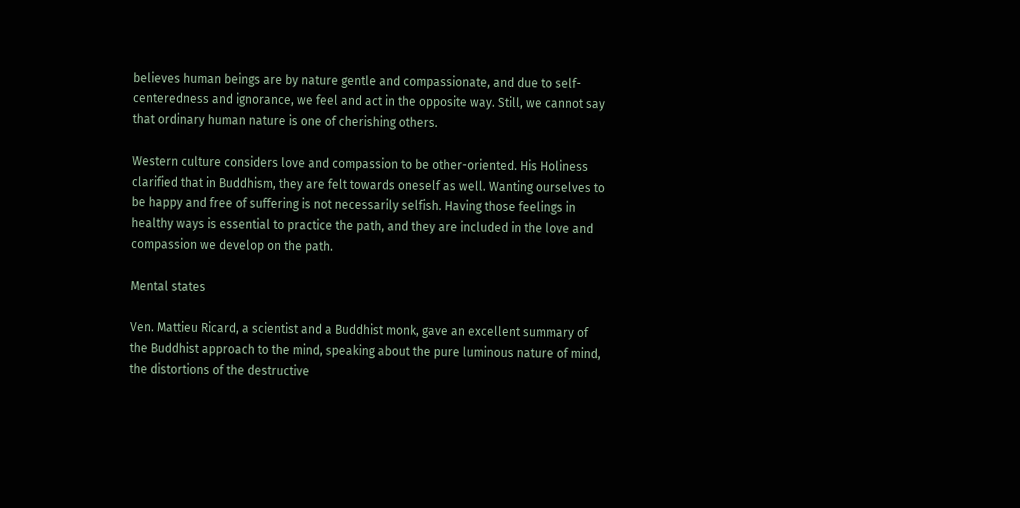believes human beings are by nature gentle and compassionate, and due to self-centeredness and ignorance, we feel and act in the opposite way. Still, we cannot say that ordinary human nature is one of cherishing others.

Western culture considers love and compassion to be other-oriented. His Holiness clarified that in Buddhism, they are felt towards oneself as well. Wanting ourselves to be happy and free of suffering is not necessarily selfish. Having those feelings in healthy ways is essential to practice the path, and they are included in the love and compassion we develop on the path.

Mental states

Ven. Mattieu Ricard, a scientist and a Buddhist monk, gave an excellent summary of the Buddhist approach to the mind, speaking about the pure luminous nature of mind, the distortions of the destructive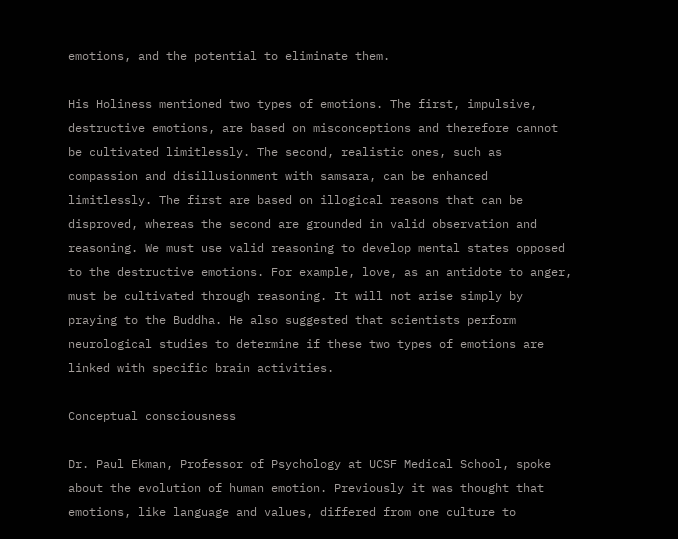emotions, and the potential to eliminate them.

His Holiness mentioned two types of emotions. The first, impulsive, destructive emotions, are based on misconceptions and therefore cannot be cultivated limitlessly. The second, realistic ones, such as compassion and disillusionment with samsara, can be enhanced limitlessly. The first are based on illogical reasons that can be disproved, whereas the second are grounded in valid observation and reasoning. We must use valid reasoning to develop mental states opposed to the destructive emotions. For example, love, as an antidote to anger, must be cultivated through reasoning. It will not arise simply by praying to the Buddha. He also suggested that scientists perform neurological studies to determine if these two types of emotions are linked with specific brain activities.

Conceptual consciousness

Dr. Paul Ekman, Professor of Psychology at UCSF Medical School, spoke about the evolution of human emotion. Previously it was thought that emotions, like language and values, differed from one culture to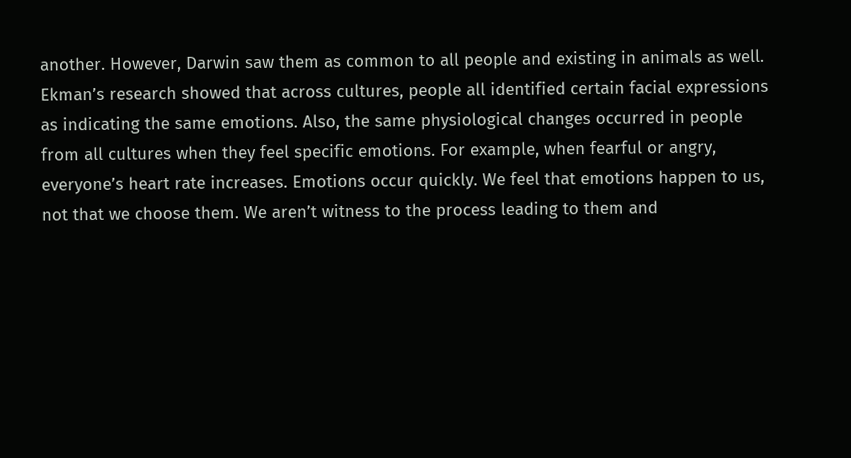another. However, Darwin saw them as common to all people and existing in animals as well. Ekman’s research showed that across cultures, people all identified certain facial expressions as indicating the same emotions. Also, the same physiological changes occurred in people from all cultures when they feel specific emotions. For example, when fearful or angry, everyone’s heart rate increases. Emotions occur quickly. We feel that emotions happen to us, not that we choose them. We aren’t witness to the process leading to them and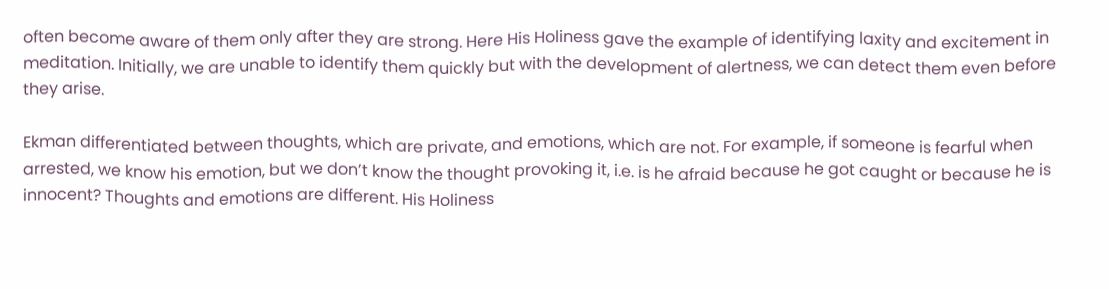often become aware of them only after they are strong. Here His Holiness gave the example of identifying laxity and excitement in meditation. Initially, we are unable to identify them quickly but with the development of alertness, we can detect them even before they arise.

Ekman differentiated between thoughts, which are private, and emotions, which are not. For example, if someone is fearful when arrested, we know his emotion, but we don’t know the thought provoking it, i.e. is he afraid because he got caught or because he is innocent? Thoughts and emotions are different. His Holiness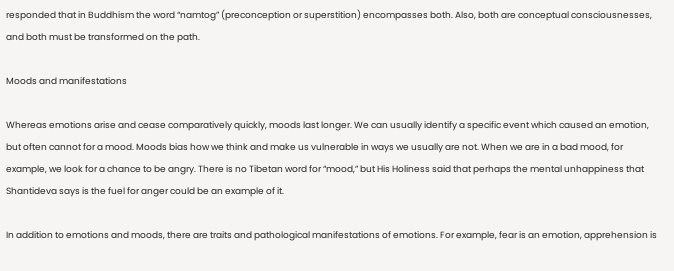responded that in Buddhism the word “namtog” (preconception or superstition) encompasses both. Also, both are conceptual consciousnesses, and both must be transformed on the path.

Moods and manifestations

Whereas emotions arise and cease comparatively quickly, moods last longer. We can usually identify a specific event which caused an emotion, but often cannot for a mood. Moods bias how we think and make us vulnerable in ways we usually are not. When we are in a bad mood, for example, we look for a chance to be angry. There is no Tibetan word for “mood,” but His Holiness said that perhaps the mental unhappiness that Shantideva says is the fuel for anger could be an example of it.

In addition to emotions and moods, there are traits and pathological manifestations of emotions. For example, fear is an emotion, apprehension is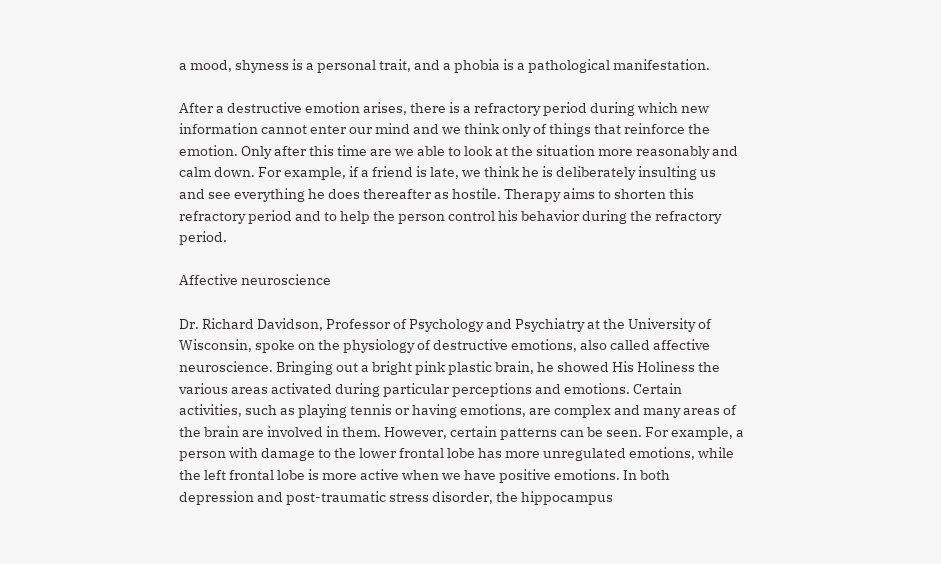a mood, shyness is a personal trait, and a phobia is a pathological manifestation.

After a destructive emotion arises, there is a refractory period during which new information cannot enter our mind and we think only of things that reinforce the emotion. Only after this time are we able to look at the situation more reasonably and calm down. For example, if a friend is late, we think he is deliberately insulting us and see everything he does thereafter as hostile. Therapy aims to shorten this refractory period and to help the person control his behavior during the refractory period.

Affective neuroscience

Dr. Richard Davidson, Professor of Psychology and Psychiatry at the University of Wisconsin, spoke on the physiology of destructive emotions, also called affective neuroscience. Bringing out a bright pink plastic brain, he showed His Holiness the various areas activated during particular perceptions and emotions. Certain activities, such as playing tennis or having emotions, are complex and many areas of the brain are involved in them. However, certain patterns can be seen. For example, a person with damage to the lower frontal lobe has more unregulated emotions, while the left frontal lobe is more active when we have positive emotions. In both depression and post-traumatic stress disorder, the hippocampus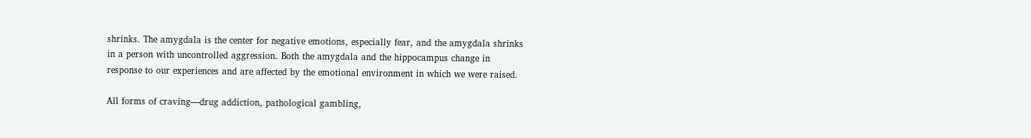shrinks. The amygdala is the center for negative emotions, especially fear, and the amygdala shrinks in a person with uncontrolled aggression. Both the amygdala and the hippocampus change in response to our experiences and are affected by the emotional environment in which we were raised.

All forms of craving—drug addiction, pathological gambling,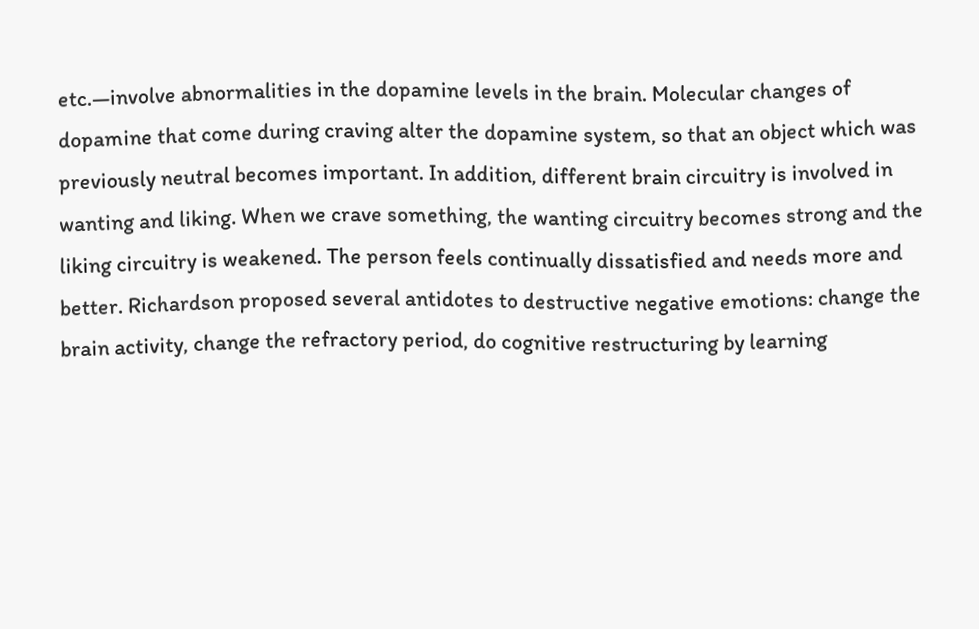etc.—involve abnormalities in the dopamine levels in the brain. Molecular changes of dopamine that come during craving alter the dopamine system, so that an object which was previously neutral becomes important. In addition, different brain circuitry is involved in wanting and liking. When we crave something, the wanting circuitry becomes strong and the liking circuitry is weakened. The person feels continually dissatisfied and needs more and better. Richardson proposed several antidotes to destructive negative emotions: change the brain activity, change the refractory period, do cognitive restructuring by learning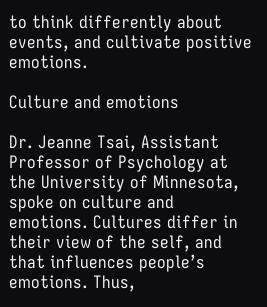to think differently about events, and cultivate positive emotions.

Culture and emotions

Dr. Jeanne Tsai, Assistant Professor of Psychology at the University of Minnesota, spoke on culture and emotions. Cultures differ in their view of the self, and that influences people’s emotions. Thus,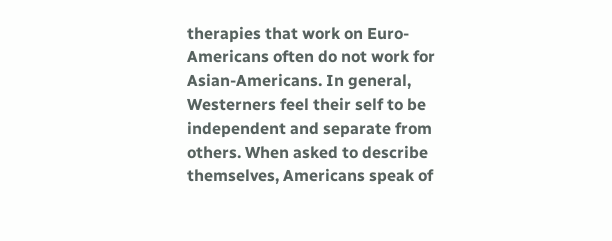therapies that work on Euro-Americans often do not work for Asian-Americans. In general, Westerners feel their self to be independent and separate from others. When asked to describe themselves, Americans speak of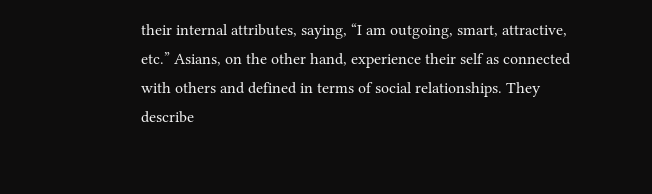their internal attributes, saying, “I am outgoing, smart, attractive, etc.” Asians, on the other hand, experience their self as connected with others and defined in terms of social relationships. They describe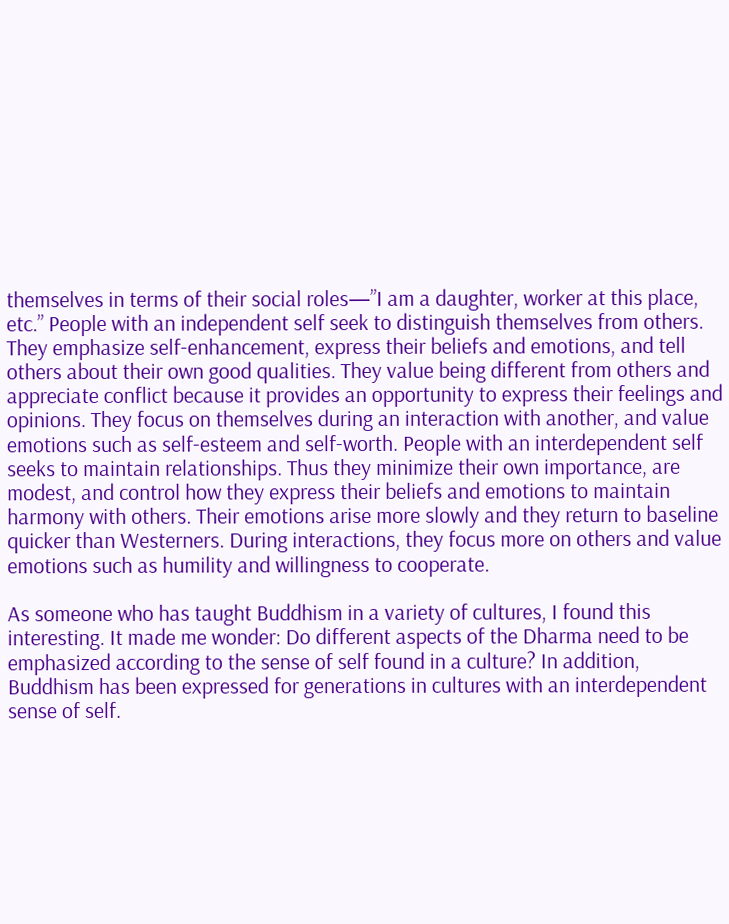themselves in terms of their social roles—”I am a daughter, worker at this place, etc.” People with an independent self seek to distinguish themselves from others. They emphasize self-enhancement, express their beliefs and emotions, and tell others about their own good qualities. They value being different from others and appreciate conflict because it provides an opportunity to express their feelings and opinions. They focus on themselves during an interaction with another, and value emotions such as self-esteem and self-worth. People with an interdependent self seeks to maintain relationships. Thus they minimize their own importance, are modest, and control how they express their beliefs and emotions to maintain harmony with others. Their emotions arise more slowly and they return to baseline quicker than Westerners. During interactions, they focus more on others and value emotions such as humility and willingness to cooperate.

As someone who has taught Buddhism in a variety of cultures, I found this interesting. It made me wonder: Do different aspects of the Dharma need to be emphasized according to the sense of self found in a culture? In addition, Buddhism has been expressed for generations in cultures with an interdependent sense of self.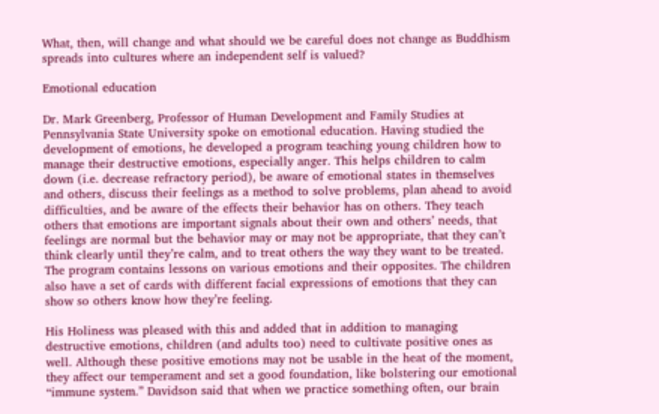What, then, will change and what should we be careful does not change as Buddhism spreads into cultures where an independent self is valued?

Emotional education

Dr. Mark Greenberg, Professor of Human Development and Family Studies at Pennsylvania State University spoke on emotional education. Having studied the development of emotions, he developed a program teaching young children how to manage their destructive emotions, especially anger. This helps children to calm down (i.e. decrease refractory period), be aware of emotional states in themselves and others, discuss their feelings as a method to solve problems, plan ahead to avoid difficulties, and be aware of the effects their behavior has on others. They teach others that emotions are important signals about their own and others’ needs, that feelings are normal but the behavior may or may not be appropriate, that they can’t think clearly until they’re calm, and to treat others the way they want to be treated. The program contains lessons on various emotions and their opposites. The children also have a set of cards with different facial expressions of emotions that they can show so others know how they’re feeling.

His Holiness was pleased with this and added that in addition to managing destructive emotions, children (and adults too) need to cultivate positive ones as well. Although these positive emotions may not be usable in the heat of the moment, they affect our temperament and set a good foundation, like bolstering our emotional “immune system.” Davidson said that when we practice something often, our brain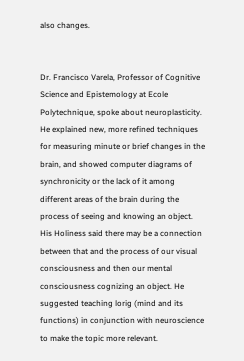also changes.


Dr. Francisco Varela, Professor of Cognitive Science and Epistemology at Ecole Polytechnique, spoke about neuroplasticity. He explained new, more refined techniques for measuring minute or brief changes in the brain, and showed computer diagrams of synchronicity or the lack of it among different areas of the brain during the process of seeing and knowing an object. His Holiness said there may be a connection between that and the process of our visual consciousness and then our mental consciousness cognizing an object. He suggested teaching lorig (mind and its functions) in conjunction with neuroscience to make the topic more relevant.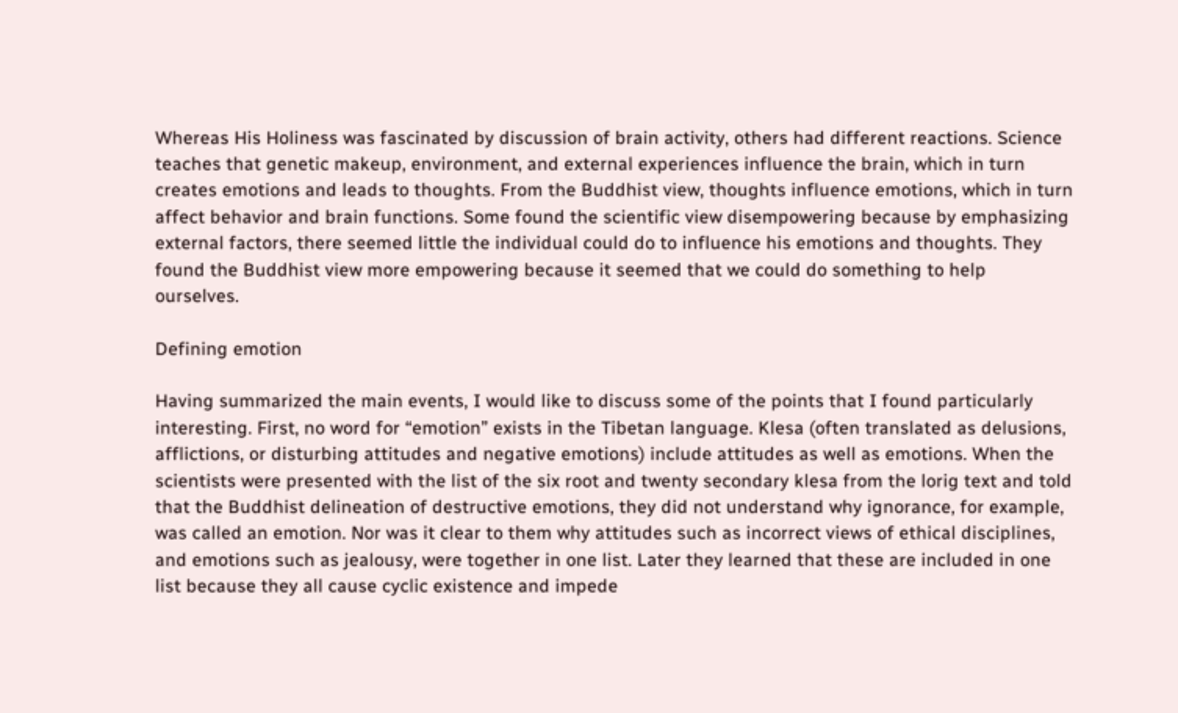Whereas His Holiness was fascinated by discussion of brain activity, others had different reactions. Science teaches that genetic makeup, environment, and external experiences influence the brain, which in turn creates emotions and leads to thoughts. From the Buddhist view, thoughts influence emotions, which in turn affect behavior and brain functions. Some found the scientific view disempowering because by emphasizing external factors, there seemed little the individual could do to influence his emotions and thoughts. They found the Buddhist view more empowering because it seemed that we could do something to help ourselves.

Defining emotion

Having summarized the main events, I would like to discuss some of the points that I found particularly interesting. First, no word for “emotion” exists in the Tibetan language. Klesa (often translated as delusions, afflictions, or disturbing attitudes and negative emotions) include attitudes as well as emotions. When the scientists were presented with the list of the six root and twenty secondary klesa from the lorig text and told that the Buddhist delineation of destructive emotions, they did not understand why ignorance, for example, was called an emotion. Nor was it clear to them why attitudes such as incorrect views of ethical disciplines, and emotions such as jealousy, were together in one list. Later they learned that these are included in one list because they all cause cyclic existence and impede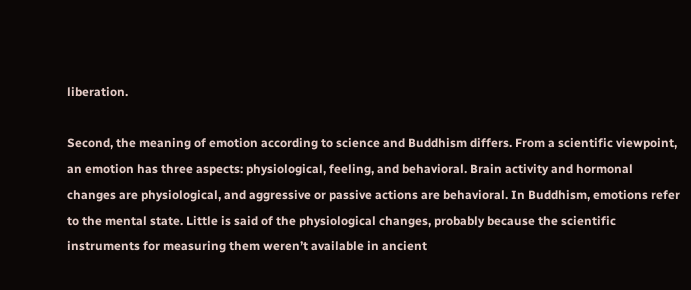liberation.

Second, the meaning of emotion according to science and Buddhism differs. From a scientific viewpoint, an emotion has three aspects: physiological, feeling, and behavioral. Brain activity and hormonal changes are physiological, and aggressive or passive actions are behavioral. In Buddhism, emotions refer to the mental state. Little is said of the physiological changes, probably because the scientific instruments for measuring them weren’t available in ancient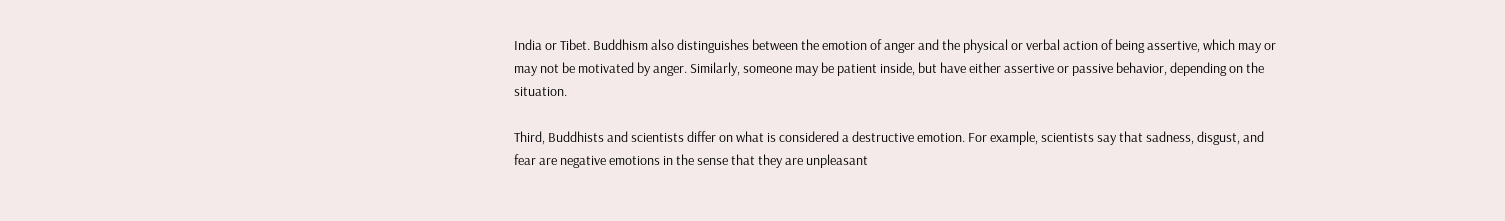India or Tibet. Buddhism also distinguishes between the emotion of anger and the physical or verbal action of being assertive, which may or may not be motivated by anger. Similarly, someone may be patient inside, but have either assertive or passive behavior, depending on the situation.

Third, Buddhists and scientists differ on what is considered a destructive emotion. For example, scientists say that sadness, disgust, and fear are negative emotions in the sense that they are unpleasant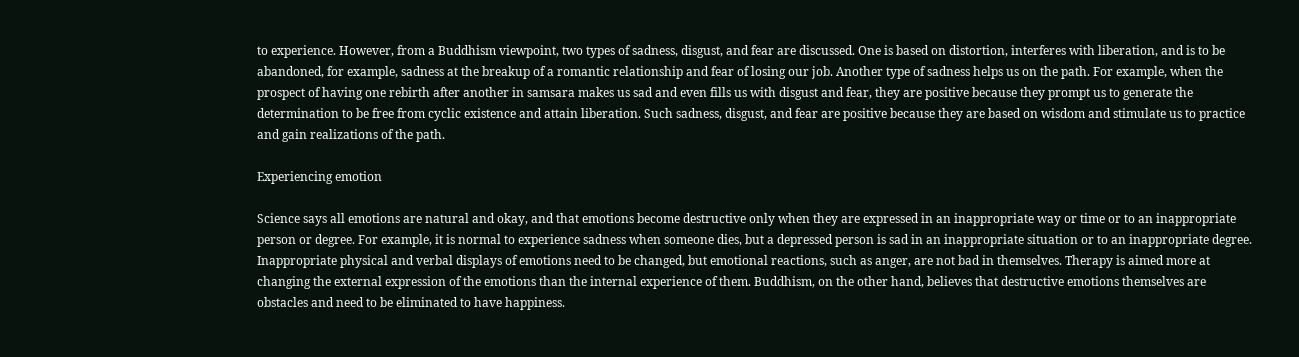to experience. However, from a Buddhism viewpoint, two types of sadness, disgust, and fear are discussed. One is based on distortion, interferes with liberation, and is to be abandoned, for example, sadness at the breakup of a romantic relationship and fear of losing our job. Another type of sadness helps us on the path. For example, when the prospect of having one rebirth after another in samsara makes us sad and even fills us with disgust and fear, they are positive because they prompt us to generate the determination to be free from cyclic existence and attain liberation. Such sadness, disgust, and fear are positive because they are based on wisdom and stimulate us to practice and gain realizations of the path.

Experiencing emotion

Science says all emotions are natural and okay, and that emotions become destructive only when they are expressed in an inappropriate way or time or to an inappropriate person or degree. For example, it is normal to experience sadness when someone dies, but a depressed person is sad in an inappropriate situation or to an inappropriate degree. Inappropriate physical and verbal displays of emotions need to be changed, but emotional reactions, such as anger, are not bad in themselves. Therapy is aimed more at changing the external expression of the emotions than the internal experience of them. Buddhism, on the other hand, believes that destructive emotions themselves are obstacles and need to be eliminated to have happiness.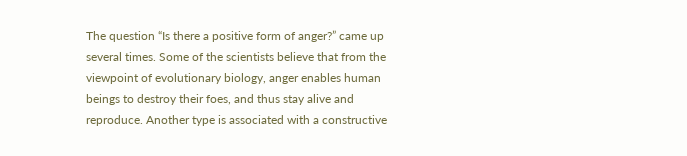The question “Is there a positive form of anger?” came up several times. Some of the scientists believe that from the viewpoint of evolutionary biology, anger enables human beings to destroy their foes, and thus stay alive and reproduce. Another type is associated with a constructive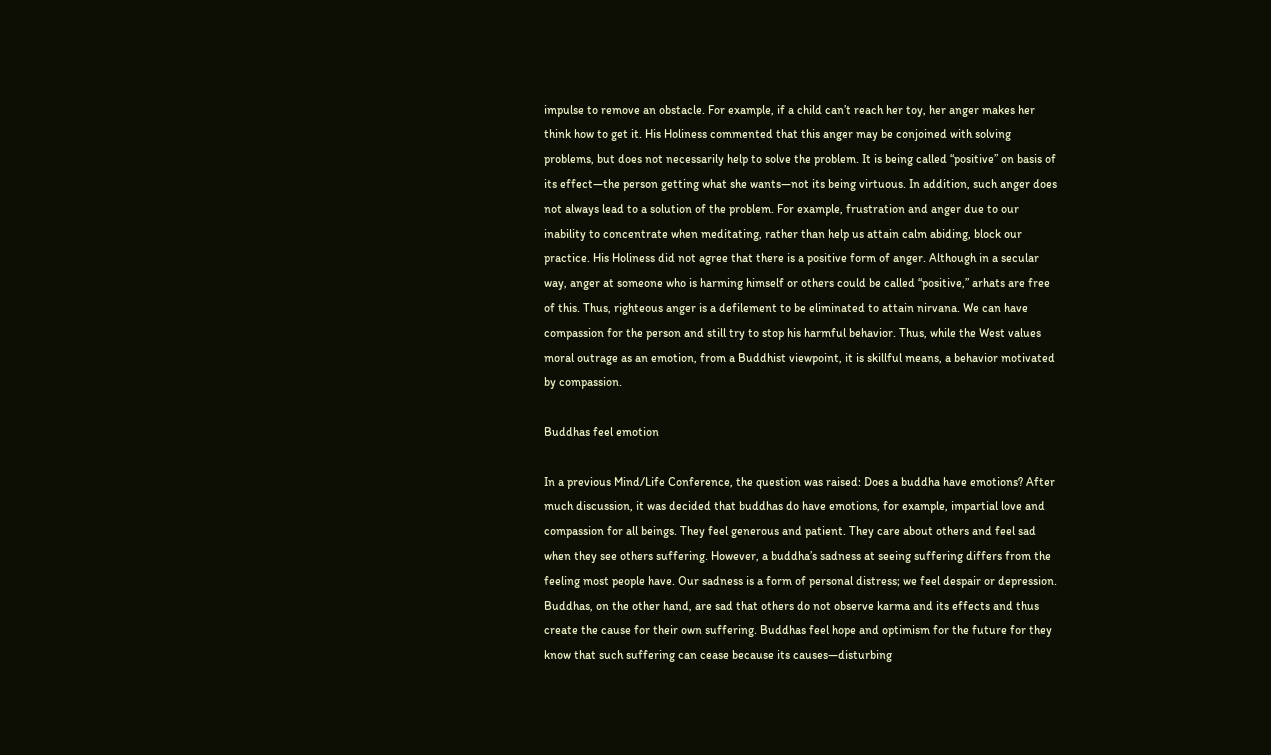impulse to remove an obstacle. For example, if a child can’t reach her toy, her anger makes her think how to get it. His Holiness commented that this anger may be conjoined with solving problems, but does not necessarily help to solve the problem. It is being called “positive” on basis of its effect—the person getting what she wants—not its being virtuous. In addition, such anger does not always lead to a solution of the problem. For example, frustration and anger due to our inability to concentrate when meditating, rather than help us attain calm abiding, block our practice. His Holiness did not agree that there is a positive form of anger. Although in a secular way, anger at someone who is harming himself or others could be called “positive,” arhats are free of this. Thus, righteous anger is a defilement to be eliminated to attain nirvana. We can have compassion for the person and still try to stop his harmful behavior. Thus, while the West values moral outrage as an emotion, from a Buddhist viewpoint, it is skillful means, a behavior motivated by compassion.

Buddhas feel emotion

In a previous Mind/Life Conference, the question was raised: Does a buddha have emotions? After much discussion, it was decided that buddhas do have emotions, for example, impartial love and compassion for all beings. They feel generous and patient. They care about others and feel sad when they see others suffering. However, a buddha’s sadness at seeing suffering differs from the feeling most people have. Our sadness is a form of personal distress; we feel despair or depression. Buddhas, on the other hand, are sad that others do not observe karma and its effects and thus create the cause for their own suffering. Buddhas feel hope and optimism for the future for they know that such suffering can cease because its causes—disturbing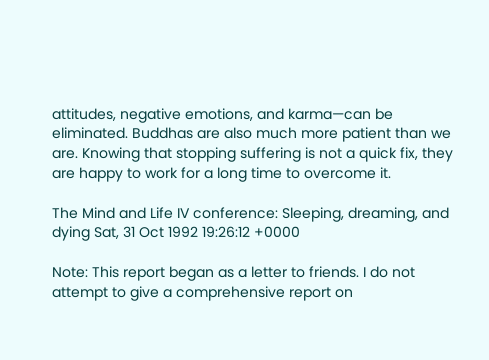attitudes, negative emotions, and karma—can be eliminated. Buddhas are also much more patient than we are. Knowing that stopping suffering is not a quick fix, they are happy to work for a long time to overcome it.

The Mind and Life IV conference: Sleeping, dreaming, and dying Sat, 31 Oct 1992 19:26:12 +0000

Note: This report began as a letter to friends. I do not attempt to give a comprehensive report on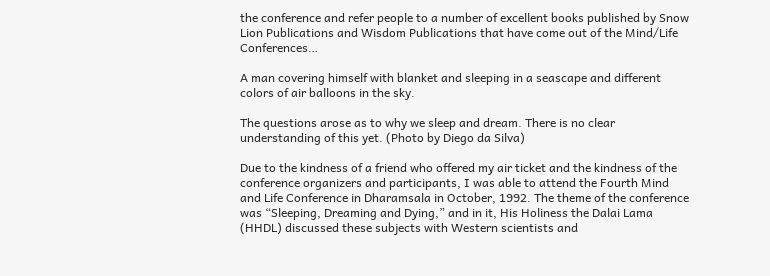the conference and refer people to a number of excellent books published by Snow Lion Publications and Wisdom Publications that have come out of the Mind/Life Conferences…

A man covering himself with blanket and sleeping in a seascape and different colors of air balloons in the sky.

The questions arose as to why we sleep and dream. There is no clear understanding of this yet. (Photo by Diego da Silva)

Due to the kindness of a friend who offered my air ticket and the kindness of the conference organizers and participants, I was able to attend the Fourth Mind and Life Conference in Dharamsala in October, 1992. The theme of the conference was “Sleeping, Dreaming and Dying,” and in it, His Holiness the Dalai Lama (HHDL) discussed these subjects with Western scientists and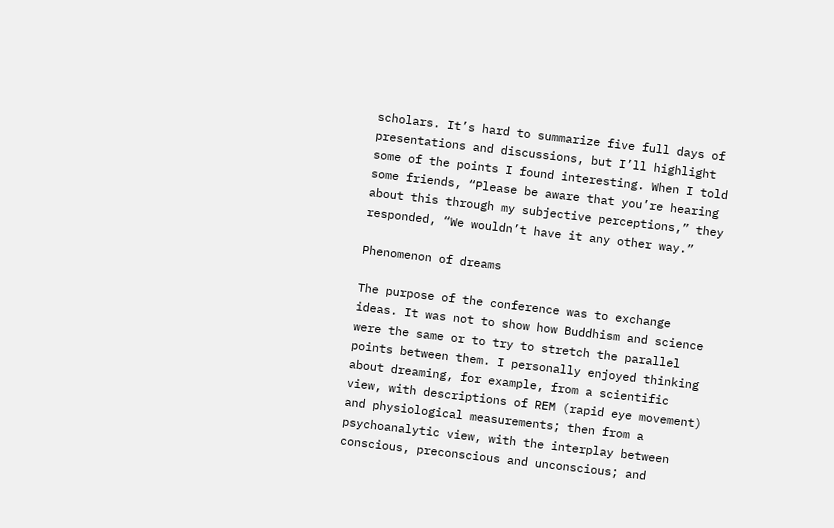scholars. It’s hard to summarize five full days of presentations and discussions, but I’ll highlight some of the points I found interesting. When I told some friends, “Please be aware that you’re hearing about this through my subjective perceptions,” they responded, “We wouldn’t have it any other way.”

Phenomenon of dreams

The purpose of the conference was to exchange ideas. It was not to show how Buddhism and science were the same or to try to stretch the parallel points between them. I personally enjoyed thinking about dreaming, for example, from a scientific view, with descriptions of REM (rapid eye movement) and physiological measurements; then from a psychoanalytic view, with the interplay between conscious, preconscious and unconscious; and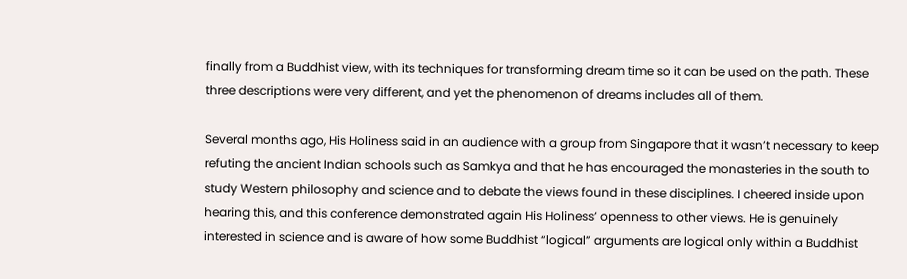finally from a Buddhist view, with its techniques for transforming dream time so it can be used on the path. These three descriptions were very different, and yet the phenomenon of dreams includes all of them.

Several months ago, His Holiness said in an audience with a group from Singapore that it wasn’t necessary to keep refuting the ancient Indian schools such as Samkya and that he has encouraged the monasteries in the south to study Western philosophy and science and to debate the views found in these disciplines. I cheered inside upon hearing this, and this conference demonstrated again His Holiness’ openness to other views. He is genuinely interested in science and is aware of how some Buddhist “logical” arguments are logical only within a Buddhist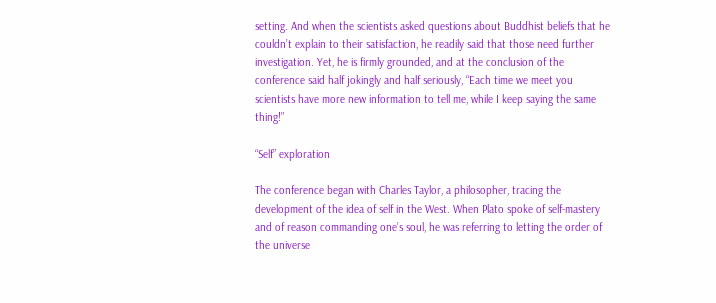setting. And when the scientists asked questions about Buddhist beliefs that he couldn’t explain to their satisfaction, he readily said that those need further investigation. Yet, he is firmly grounded, and at the conclusion of the conference said half jokingly and half seriously, “Each time we meet you scientists have more new information to tell me, while I keep saying the same thing!”

“Self” exploration

The conference began with Charles Taylor, a philosopher, tracing the development of the idea of self in the West. When Plato spoke of self-mastery and of reason commanding one’s soul, he was referring to letting the order of the universe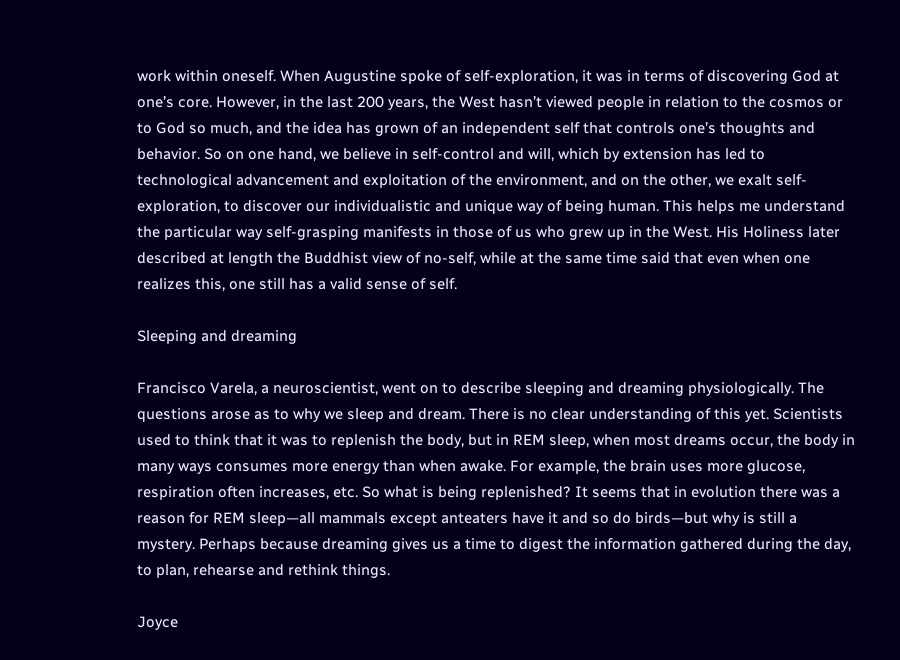work within oneself. When Augustine spoke of self-exploration, it was in terms of discovering God at one’s core. However, in the last 200 years, the West hasn’t viewed people in relation to the cosmos or to God so much, and the idea has grown of an independent self that controls one’s thoughts and behavior. So on one hand, we believe in self-control and will, which by extension has led to technological advancement and exploitation of the environment, and on the other, we exalt self-exploration, to discover our individualistic and unique way of being human. This helps me understand the particular way self-grasping manifests in those of us who grew up in the West. His Holiness later described at length the Buddhist view of no-self, while at the same time said that even when one realizes this, one still has a valid sense of self.

Sleeping and dreaming

Francisco Varela, a neuroscientist, went on to describe sleeping and dreaming physiologically. The questions arose as to why we sleep and dream. There is no clear understanding of this yet. Scientists used to think that it was to replenish the body, but in REM sleep, when most dreams occur, the body in many ways consumes more energy than when awake. For example, the brain uses more glucose, respiration often increases, etc. So what is being replenished? It seems that in evolution there was a reason for REM sleep—all mammals except anteaters have it and so do birds—but why is still a mystery. Perhaps because dreaming gives us a time to digest the information gathered during the day, to plan, rehearse and rethink things.

Joyce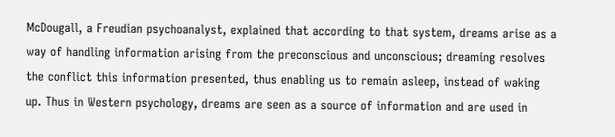McDougall, a Freudian psychoanalyst, explained that according to that system, dreams arise as a way of handling information arising from the preconscious and unconscious; dreaming resolves the conflict this information presented, thus enabling us to remain asleep, instead of waking up. Thus in Western psychology, dreams are seen as a source of information and are used in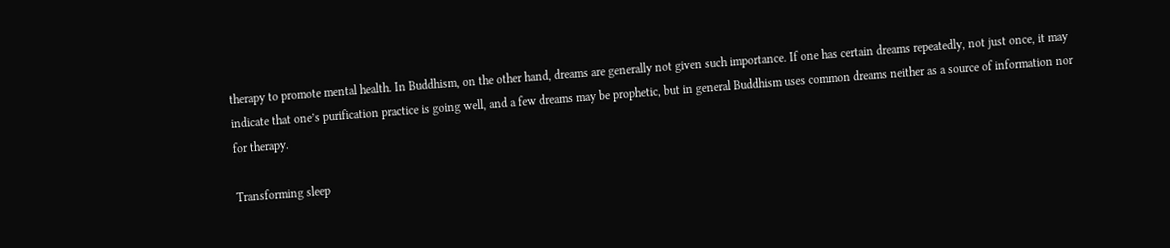therapy to promote mental health. In Buddhism, on the other hand, dreams are generally not given such importance. If one has certain dreams repeatedly, not just once, it may indicate that one’s purification practice is going well, and a few dreams may be prophetic, but in general Buddhism uses common dreams neither as a source of information nor for therapy.

Transforming sleep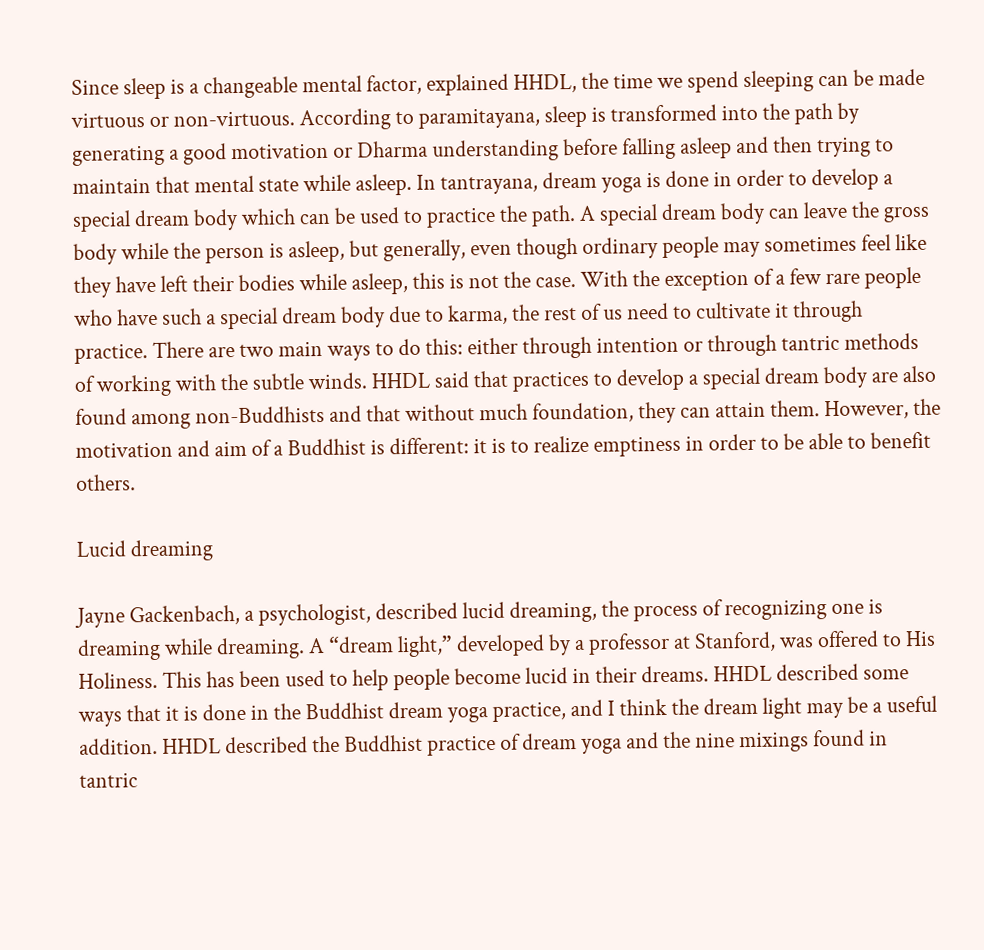Since sleep is a changeable mental factor, explained HHDL, the time we spend sleeping can be made virtuous or non-virtuous. According to paramitayana, sleep is transformed into the path by generating a good motivation or Dharma understanding before falling asleep and then trying to maintain that mental state while asleep. In tantrayana, dream yoga is done in order to develop a special dream body which can be used to practice the path. A special dream body can leave the gross body while the person is asleep, but generally, even though ordinary people may sometimes feel like they have left their bodies while asleep, this is not the case. With the exception of a few rare people who have such a special dream body due to karma, the rest of us need to cultivate it through practice. There are two main ways to do this: either through intention or through tantric methods of working with the subtle winds. HHDL said that practices to develop a special dream body are also found among non-Buddhists and that without much foundation, they can attain them. However, the motivation and aim of a Buddhist is different: it is to realize emptiness in order to be able to benefit others.

Lucid dreaming

Jayne Gackenbach, a psychologist, described lucid dreaming, the process of recognizing one is dreaming while dreaming. A “dream light,” developed by a professor at Stanford, was offered to His Holiness. This has been used to help people become lucid in their dreams. HHDL described some ways that it is done in the Buddhist dream yoga practice, and I think the dream light may be a useful addition. HHDL described the Buddhist practice of dream yoga and the nine mixings found in tantric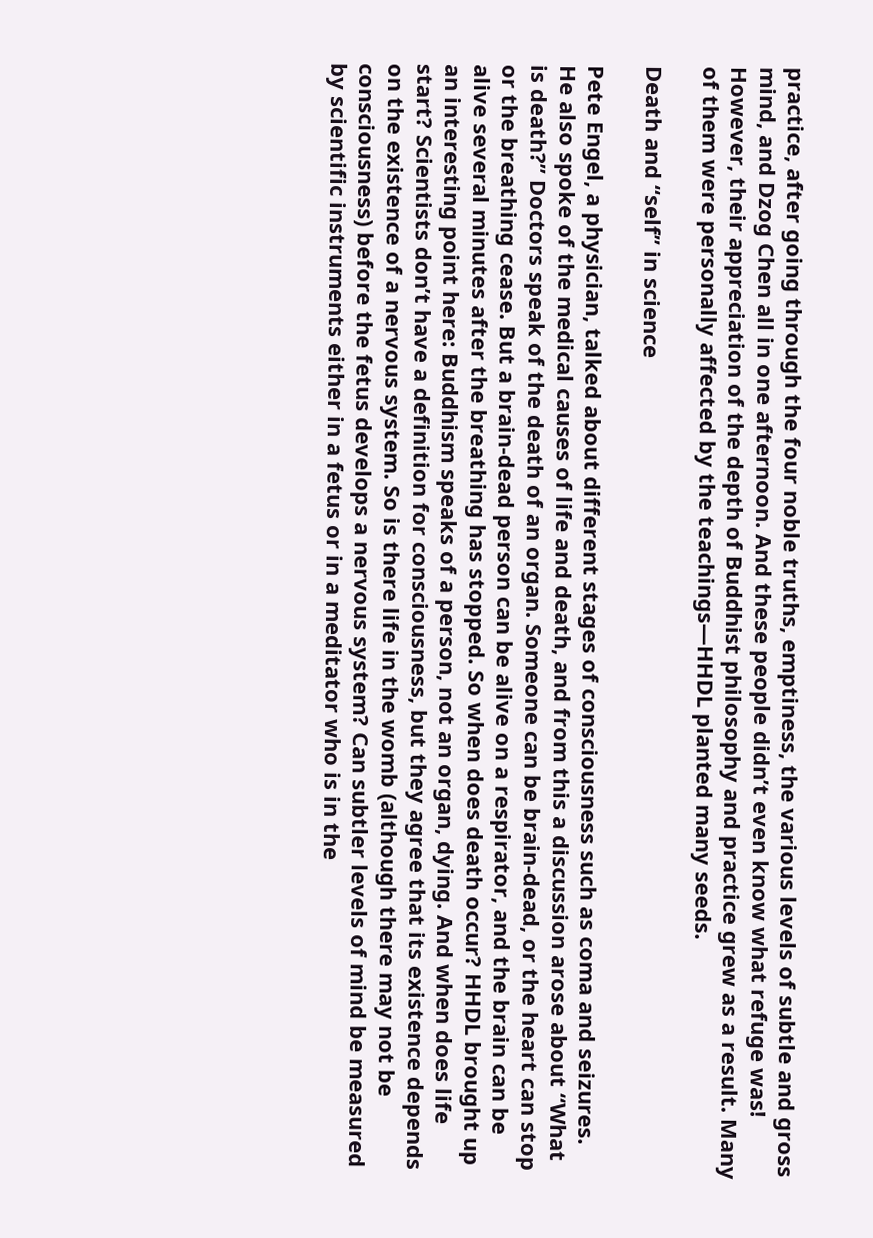practice, after going through the four noble truths, emptiness, the various levels of subtle and gross mind, and Dzog Chen all in one afternoon. And these people didn’t even know what refuge was! However, their appreciation of the depth of Buddhist philosophy and practice grew as a result. Many of them were personally affected by the teachings—HHDL planted many seeds.

Death and “self” in science

Pete Engel, a physician, talked about different stages of consciousness such as coma and seizures. He also spoke of the medical causes of life and death, and from this a discussion arose about “What is death?” Doctors speak of the death of an organ. Someone can be brain-dead, or the heart can stop or the breathing cease. But a brain-dead person can be alive on a respirator, and the brain can be alive several minutes after the breathing has stopped. So when does death occur? HHDL brought up an interesting point here: Buddhism speaks of a person, not an organ, dying. And when does life start? Scientists don’t have a definition for consciousness, but they agree that its existence depends on the existence of a nervous system. So is there life in the womb (although there may not be consciousness) before the fetus develops a nervous system? Can subtler levels of mind be measured by scientific instruments either in a fetus or in a meditator who is in the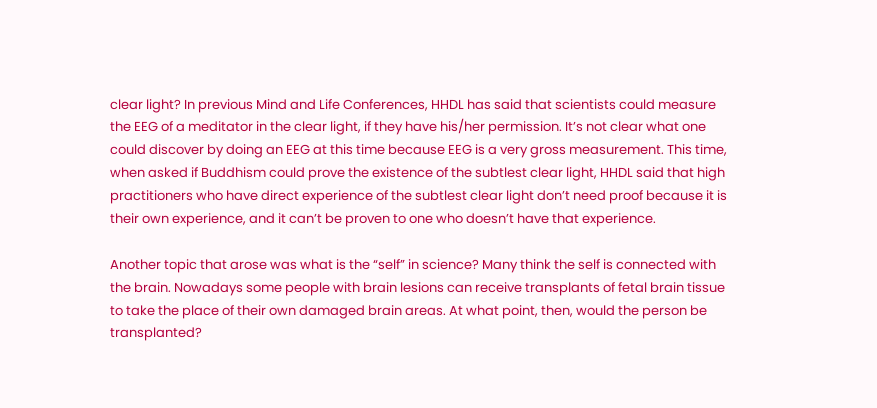clear light? In previous Mind and Life Conferences, HHDL has said that scientists could measure the EEG of a meditator in the clear light, if they have his/her permission. It’s not clear what one could discover by doing an EEG at this time because EEG is a very gross measurement. This time, when asked if Buddhism could prove the existence of the subtlest clear light, HHDL said that high practitioners who have direct experience of the subtlest clear light don’t need proof because it is their own experience, and it can’t be proven to one who doesn’t have that experience.

Another topic that arose was what is the “self” in science? Many think the self is connected with the brain. Nowadays some people with brain lesions can receive transplants of fetal brain tissue to take the place of their own damaged brain areas. At what point, then, would the person be transplanted?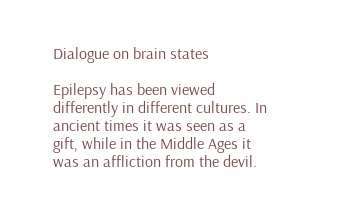Dialogue on brain states

Epilepsy has been viewed differently in different cultures. In ancient times it was seen as a gift, while in the Middle Ages it was an affliction from the devil.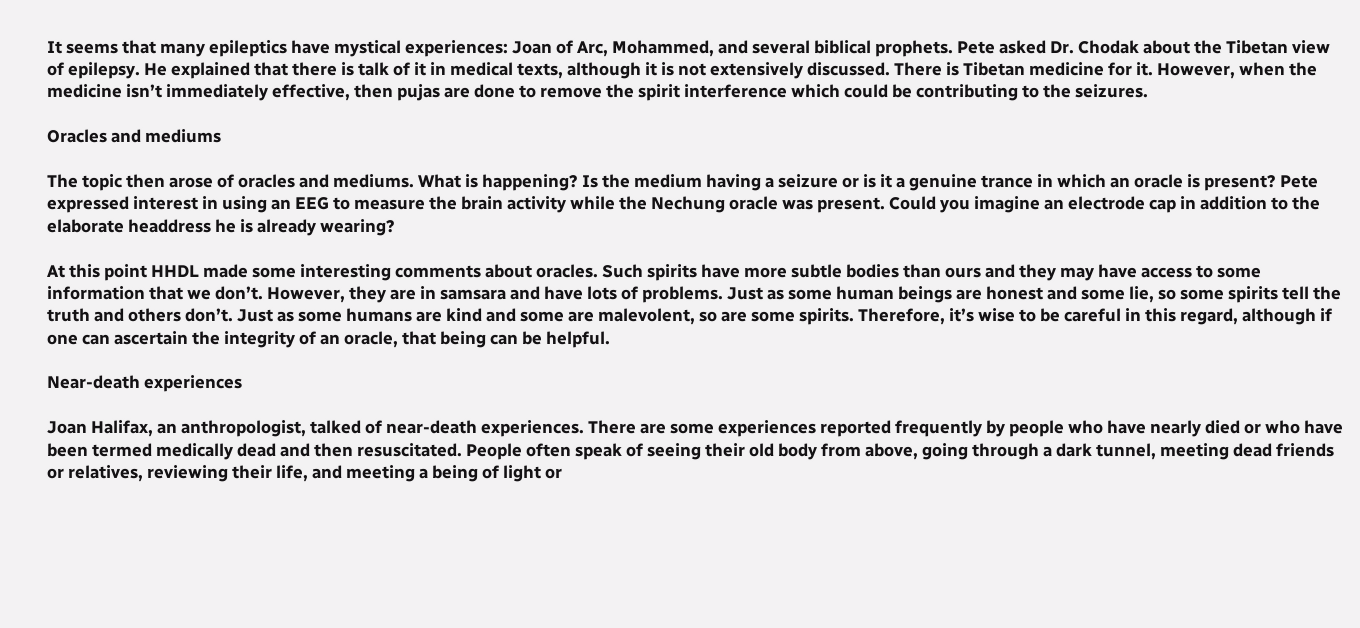It seems that many epileptics have mystical experiences: Joan of Arc, Mohammed, and several biblical prophets. Pete asked Dr. Chodak about the Tibetan view of epilepsy. He explained that there is talk of it in medical texts, although it is not extensively discussed. There is Tibetan medicine for it. However, when the medicine isn’t immediately effective, then pujas are done to remove the spirit interference which could be contributing to the seizures.

Oracles and mediums

The topic then arose of oracles and mediums. What is happening? Is the medium having a seizure or is it a genuine trance in which an oracle is present? Pete expressed interest in using an EEG to measure the brain activity while the Nechung oracle was present. Could you imagine an electrode cap in addition to the elaborate headdress he is already wearing?

At this point HHDL made some interesting comments about oracles. Such spirits have more subtle bodies than ours and they may have access to some information that we don’t. However, they are in samsara and have lots of problems. Just as some human beings are honest and some lie, so some spirits tell the truth and others don’t. Just as some humans are kind and some are malevolent, so are some spirits. Therefore, it’s wise to be careful in this regard, although if one can ascertain the integrity of an oracle, that being can be helpful.

Near-death experiences

Joan Halifax, an anthropologist, talked of near-death experiences. There are some experiences reported frequently by people who have nearly died or who have been termed medically dead and then resuscitated. People often speak of seeing their old body from above, going through a dark tunnel, meeting dead friends or relatives, reviewing their life, and meeting a being of light or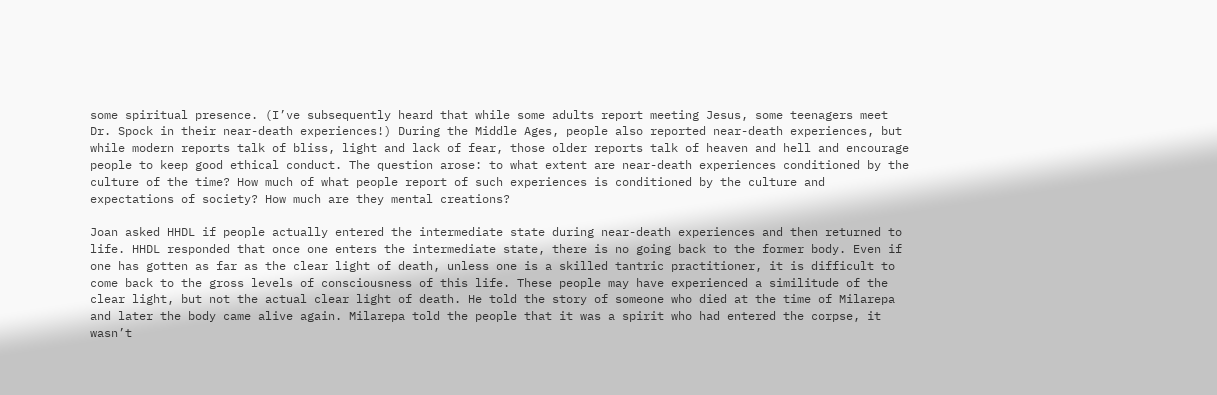some spiritual presence. (I’ve subsequently heard that while some adults report meeting Jesus, some teenagers meet Dr. Spock in their near-death experiences!) During the Middle Ages, people also reported near-death experiences, but while modern reports talk of bliss, light and lack of fear, those older reports talk of heaven and hell and encourage people to keep good ethical conduct. The question arose: to what extent are near-death experiences conditioned by the culture of the time? How much of what people report of such experiences is conditioned by the culture and expectations of society? How much are they mental creations?

Joan asked HHDL if people actually entered the intermediate state during near-death experiences and then returned to life. HHDL responded that once one enters the intermediate state, there is no going back to the former body. Even if one has gotten as far as the clear light of death, unless one is a skilled tantric practitioner, it is difficult to come back to the gross levels of consciousness of this life. These people may have experienced a similitude of the clear light, but not the actual clear light of death. He told the story of someone who died at the time of Milarepa and later the body came alive again. Milarepa told the people that it was a spirit who had entered the corpse, it wasn’t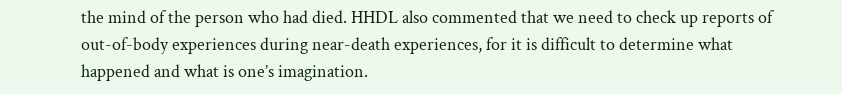the mind of the person who had died. HHDL also commented that we need to check up reports of out-of-body experiences during near-death experiences, for it is difficult to determine what happened and what is one’s imagination.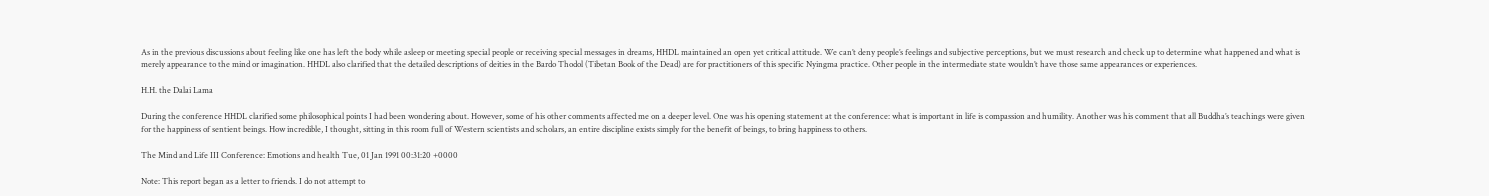As in the previous discussions about feeling like one has left the body while asleep or meeting special people or receiving special messages in dreams, HHDL maintained an open yet critical attitude. We can’t deny people’s feelings and subjective perceptions, but we must research and check up to determine what happened and what is merely appearance to the mind or imagination. HHDL also clarified that the detailed descriptions of deities in the Bardo Thodol (Tibetan Book of the Dead) are for practitioners of this specific Nyingma practice. Other people in the intermediate state wouldn’t have those same appearances or experiences.

H.H. the Dalai Lama

During the conference HHDL clarified some philosophical points I had been wondering about. However, some of his other comments affected me on a deeper level. One was his opening statement at the conference: what is important in life is compassion and humility. Another was his comment that all Buddha’s teachings were given for the happiness of sentient beings. How incredible, I thought, sitting in this room full of Western scientists and scholars, an entire discipline exists simply for the benefit of beings, to bring happiness to others.

The Mind and Life III Conference: Emotions and health Tue, 01 Jan 1991 00:31:20 +0000

Note: This report began as a letter to friends. I do not attempt to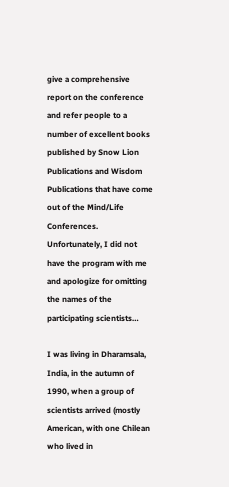give a comprehensive report on the conference and refer people to a number of excellent books published by Snow Lion Publications and Wisdom Publications that have come out of the Mind/Life Conferences. Unfortunately, I did not have the program with me and apologize for omitting the names of the participating scientists…

I was living in Dharamsala, India, in the autumn of 1990, when a group of scientists arrived (mostly American, with one Chilean who lived in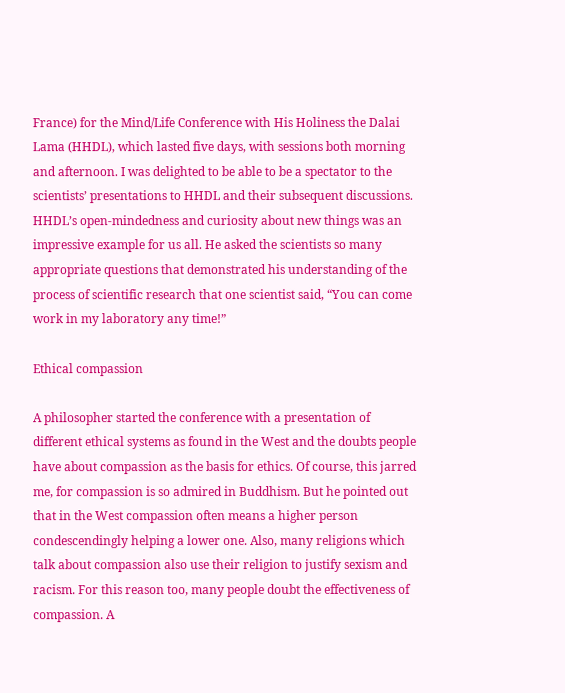France) for the Mind/Life Conference with His Holiness the Dalai Lama (HHDL), which lasted five days, with sessions both morning and afternoon. I was delighted to be able to be a spectator to the scientists’ presentations to HHDL and their subsequent discussions. HHDL’s open-mindedness and curiosity about new things was an impressive example for us all. He asked the scientists so many appropriate questions that demonstrated his understanding of the process of scientific research that one scientist said, “You can come work in my laboratory any time!”

Ethical compassion

A philosopher started the conference with a presentation of different ethical systems as found in the West and the doubts people have about compassion as the basis for ethics. Of course, this jarred me, for compassion is so admired in Buddhism. But he pointed out that in the West compassion often means a higher person condescendingly helping a lower one. Also, many religions which talk about compassion also use their religion to justify sexism and racism. For this reason too, many people doubt the effectiveness of compassion. A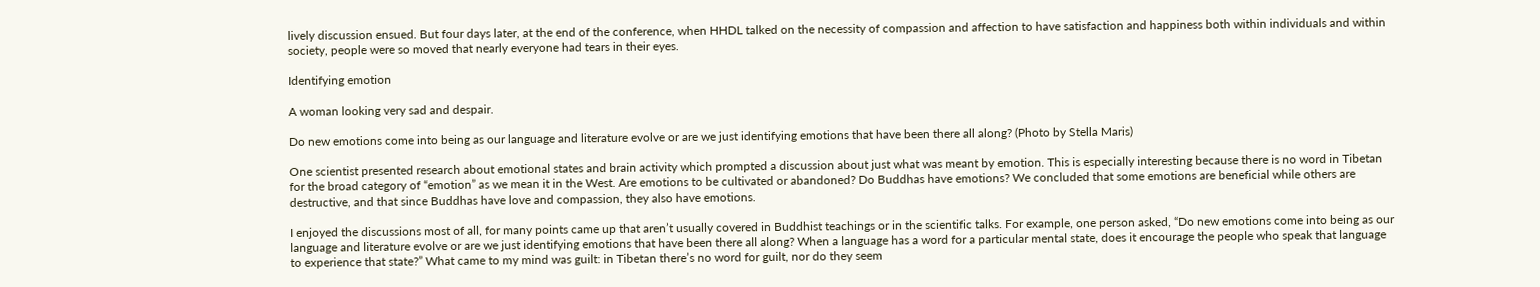lively discussion ensued. But four days later, at the end of the conference, when HHDL talked on the necessity of compassion and affection to have satisfaction and happiness both within individuals and within society, people were so moved that nearly everyone had tears in their eyes.

Identifying emotion

A woman looking very sad and despair.

Do new emotions come into being as our language and literature evolve or are we just identifying emotions that have been there all along? (Photo by Stella Maris)

One scientist presented research about emotional states and brain activity which prompted a discussion about just what was meant by emotion. This is especially interesting because there is no word in Tibetan for the broad category of “emotion” as we mean it in the West. Are emotions to be cultivated or abandoned? Do Buddhas have emotions? We concluded that some emotions are beneficial while others are destructive, and that since Buddhas have love and compassion, they also have emotions.

I enjoyed the discussions most of all, for many points came up that aren’t usually covered in Buddhist teachings or in the scientific talks. For example, one person asked, “Do new emotions come into being as our language and literature evolve or are we just identifying emotions that have been there all along? When a language has a word for a particular mental state, does it encourage the people who speak that language to experience that state?” What came to my mind was guilt: in Tibetan there’s no word for guilt, nor do they seem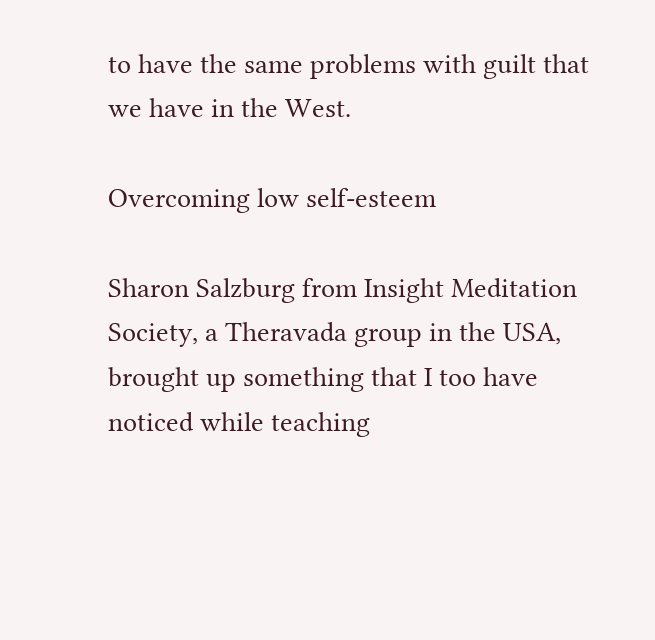to have the same problems with guilt that we have in the West.

Overcoming low self-esteem

Sharon Salzburg from Insight Meditation Society, a Theravada group in the USA, brought up something that I too have noticed while teaching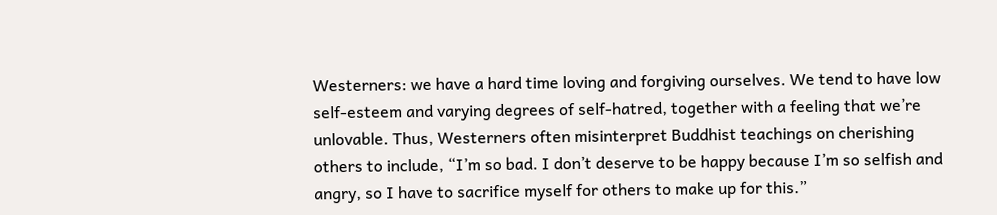Westerners: we have a hard time loving and forgiving ourselves. We tend to have low self-esteem and varying degrees of self-hatred, together with a feeling that we’re unlovable. Thus, Westerners often misinterpret Buddhist teachings on cherishing others to include, “I’m so bad. I don’t deserve to be happy because I’m so selfish and angry, so I have to sacrifice myself for others to make up for this.”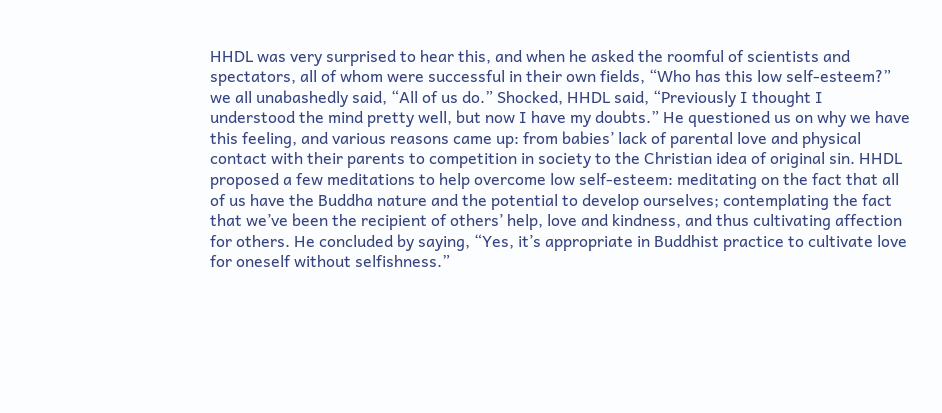HHDL was very surprised to hear this, and when he asked the roomful of scientists and spectators, all of whom were successful in their own fields, “Who has this low self-esteem?” we all unabashedly said, “All of us do.” Shocked, HHDL said, “Previously I thought I understood the mind pretty well, but now I have my doubts.” He questioned us on why we have this feeling, and various reasons came up: from babies’ lack of parental love and physical contact with their parents to competition in society to the Christian idea of original sin. HHDL proposed a few meditations to help overcome low self-esteem: meditating on the fact that all of us have the Buddha nature and the potential to develop ourselves; contemplating the fact that we’ve been the recipient of others’ help, love and kindness, and thus cultivating affection for others. He concluded by saying, “Yes, it’s appropriate in Buddhist practice to cultivate love for oneself without selfishness.”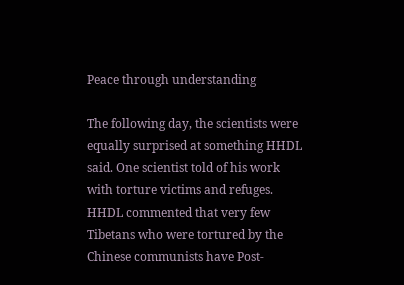Peace through understanding

The following day, the scientists were equally surprised at something HHDL said. One scientist told of his work with torture victims and refuges. HHDL commented that very few Tibetans who were tortured by the Chinese communists have Post-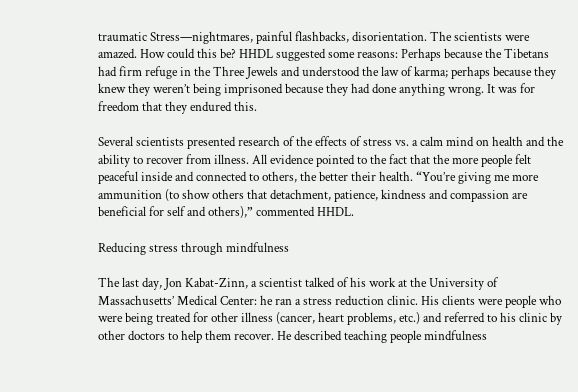traumatic Stress—nightmares, painful flashbacks, disorientation. The scientists were amazed. How could this be? HHDL suggested some reasons: Perhaps because the Tibetans had firm refuge in the Three Jewels and understood the law of karma; perhaps because they knew they weren’t being imprisoned because they had done anything wrong. It was for freedom that they endured this.

Several scientists presented research of the effects of stress vs. a calm mind on health and the ability to recover from illness. All evidence pointed to the fact that the more people felt peaceful inside and connected to others, the better their health. “You’re giving me more ammunition (to show others that detachment, patience, kindness and compassion are beneficial for self and others),” commented HHDL.

Reducing stress through mindfulness

The last day, Jon Kabat-Zinn, a scientist talked of his work at the University of Massachusetts’ Medical Center: he ran a stress reduction clinic. His clients were people who were being treated for other illness (cancer, heart problems, etc.) and referred to his clinic by other doctors to help them recover. He described teaching people mindfulness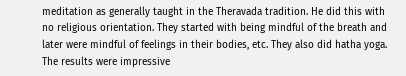meditation as generally taught in the Theravada tradition. He did this with no religious orientation. They started with being mindful of the breath and later were mindful of feelings in their bodies, etc. They also did hatha yoga. The results were impressive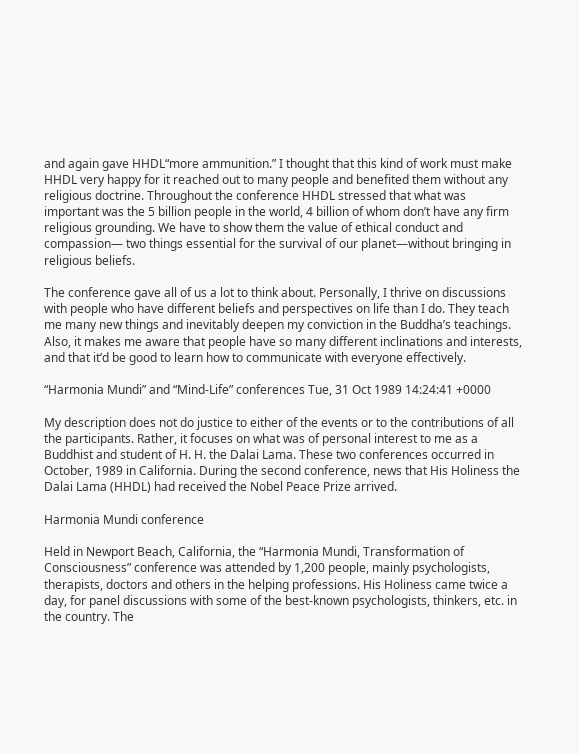and again gave HHDL“more ammunition.” I thought that this kind of work must make HHDL very happy for it reached out to many people and benefited them without any religious doctrine. Throughout the conference HHDL stressed that what was important was the 5 billion people in the world, 4 billion of whom don’t have any firm religious grounding. We have to show them the value of ethical conduct and compassion— two things essential for the survival of our planet—without bringing in religious beliefs.

The conference gave all of us a lot to think about. Personally, I thrive on discussions with people who have different beliefs and perspectives on life than I do. They teach me many new things and inevitably deepen my conviction in the Buddha’s teachings. Also, it makes me aware that people have so many different inclinations and interests, and that it’d be good to learn how to communicate with everyone effectively.

“Harmonia Mundi” and “Mind-Life” conferences Tue, 31 Oct 1989 14:24:41 +0000

My description does not do justice to either of the events or to the contributions of all the participants. Rather, it focuses on what was of personal interest to me as a Buddhist and student of H. H. the Dalai Lama. These two conferences occurred in October, 1989 in California. During the second conference, news that His Holiness the Dalai Lama (HHDL) had received the Nobel Peace Prize arrived.

Harmonia Mundi conference

Held in Newport Beach, California, the “Harmonia Mundi, Transformation of Consciousness” conference was attended by 1,200 people, mainly psychologists, therapists, doctors and others in the helping professions. His Holiness came twice a day, for panel discussions with some of the best-known psychologists, thinkers, etc. in the country. The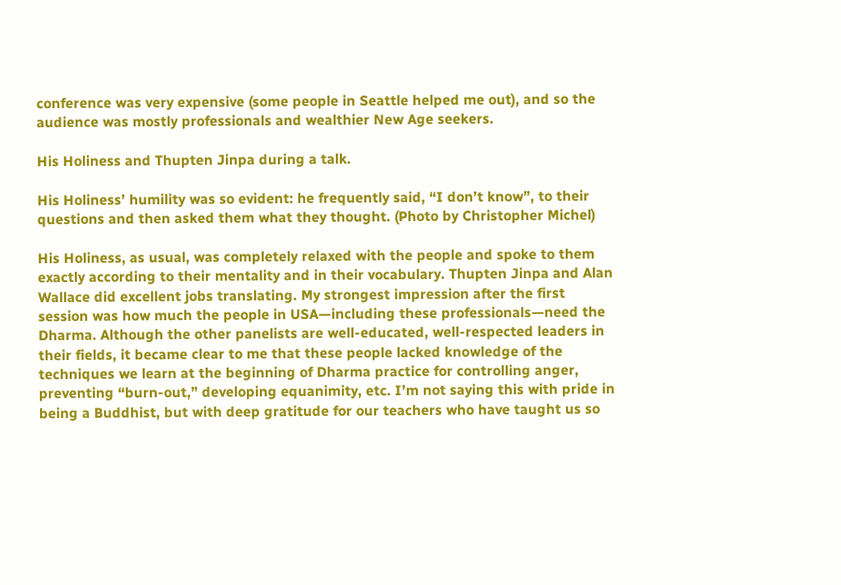conference was very expensive (some people in Seattle helped me out), and so the audience was mostly professionals and wealthier New Age seekers.

His Holiness and Thupten Jinpa during a talk.

His Holiness’ humility was so evident: he frequently said, “I don’t know”, to their questions and then asked them what they thought. (Photo by Christopher Michel)

His Holiness, as usual, was completely relaxed with the people and spoke to them exactly according to their mentality and in their vocabulary. Thupten Jinpa and Alan Wallace did excellent jobs translating. My strongest impression after the first session was how much the people in USA—including these professionals—need the Dharma. Although the other panelists are well-educated, well-respected leaders in their fields, it became clear to me that these people lacked knowledge of the techniques we learn at the beginning of Dharma practice for controlling anger, preventing “burn-out,” developing equanimity, etc. I’m not saying this with pride in being a Buddhist, but with deep gratitude for our teachers who have taught us so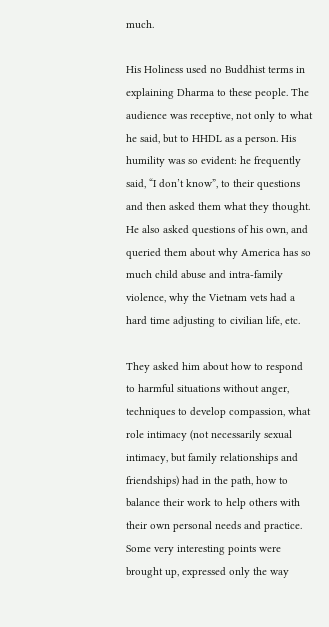much.

His Holiness used no Buddhist terms in explaining Dharma to these people. The audience was receptive, not only to what he said, but to HHDL as a person. His humility was so evident: he frequently said, “I don’t know”, to their questions and then asked them what they thought. He also asked questions of his own, and queried them about why America has so much child abuse and intra-family violence, why the Vietnam vets had a hard time adjusting to civilian life, etc.

They asked him about how to respond to harmful situations without anger, techniques to develop compassion, what role intimacy (not necessarily sexual intimacy, but family relationships and friendships) had in the path, how to balance their work to help others with their own personal needs and practice. Some very interesting points were brought up, expressed only the way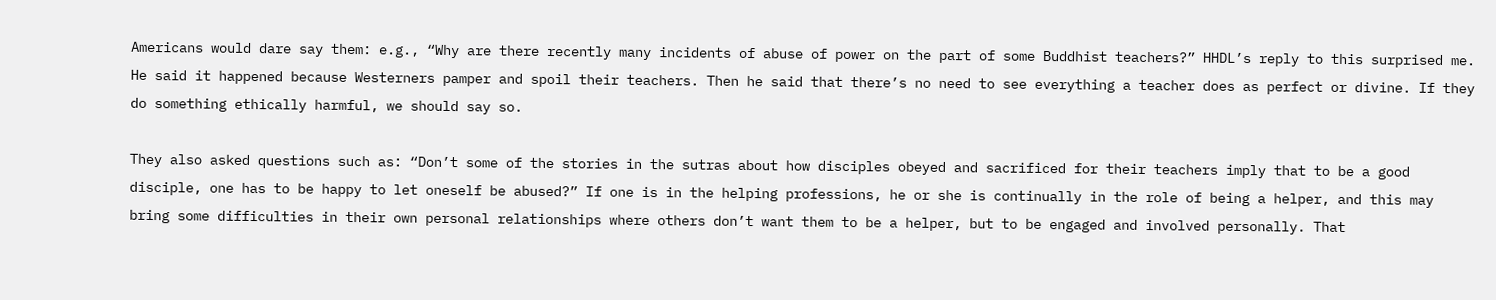Americans would dare say them: e.g., “Why are there recently many incidents of abuse of power on the part of some Buddhist teachers?” HHDL’s reply to this surprised me. He said it happened because Westerners pamper and spoil their teachers. Then he said that there’s no need to see everything a teacher does as perfect or divine. If they do something ethically harmful, we should say so.

They also asked questions such as: “Don’t some of the stories in the sutras about how disciples obeyed and sacrificed for their teachers imply that to be a good disciple, one has to be happy to let oneself be abused?” If one is in the helping professions, he or she is continually in the role of being a helper, and this may bring some difficulties in their own personal relationships where others don’t want them to be a helper, but to be engaged and involved personally. That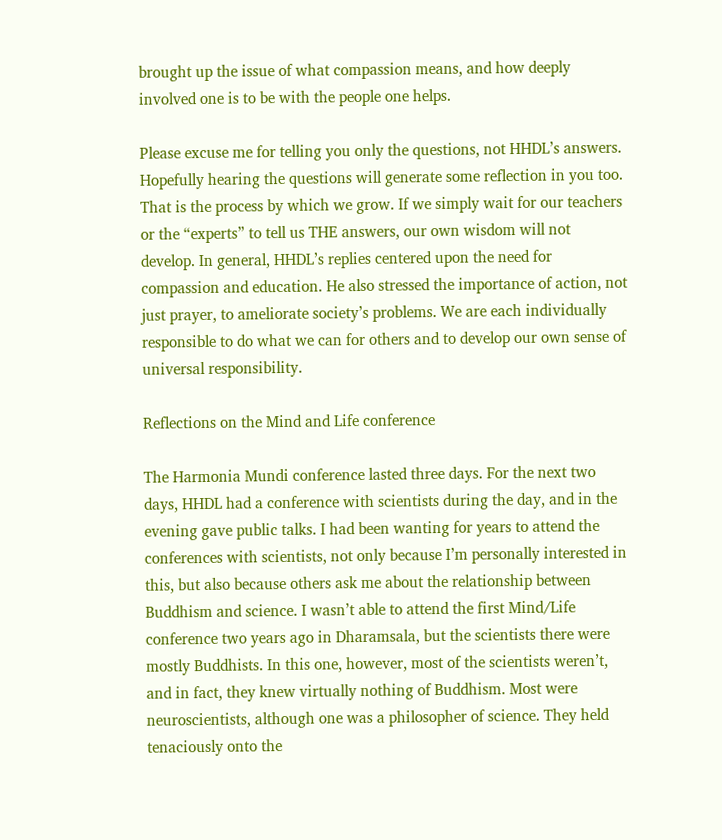brought up the issue of what compassion means, and how deeply involved one is to be with the people one helps.

Please excuse me for telling you only the questions, not HHDL’s answers. Hopefully hearing the questions will generate some reflection in you too. That is the process by which we grow. If we simply wait for our teachers or the “experts” to tell us THE answers, our own wisdom will not develop. In general, HHDL’s replies centered upon the need for compassion and education. He also stressed the importance of action, not just prayer, to ameliorate society’s problems. We are each individually responsible to do what we can for others and to develop our own sense of universal responsibility.

Reflections on the Mind and Life conference

The Harmonia Mundi conference lasted three days. For the next two days, HHDL had a conference with scientists during the day, and in the evening gave public talks. I had been wanting for years to attend the conferences with scientists, not only because I’m personally interested in this, but also because others ask me about the relationship between Buddhism and science. I wasn’t able to attend the first Mind/Life conference two years ago in Dharamsala, but the scientists there were mostly Buddhists. In this one, however, most of the scientists weren’t, and in fact, they knew virtually nothing of Buddhism. Most were neuroscientists, although one was a philosopher of science. They held tenaciously onto the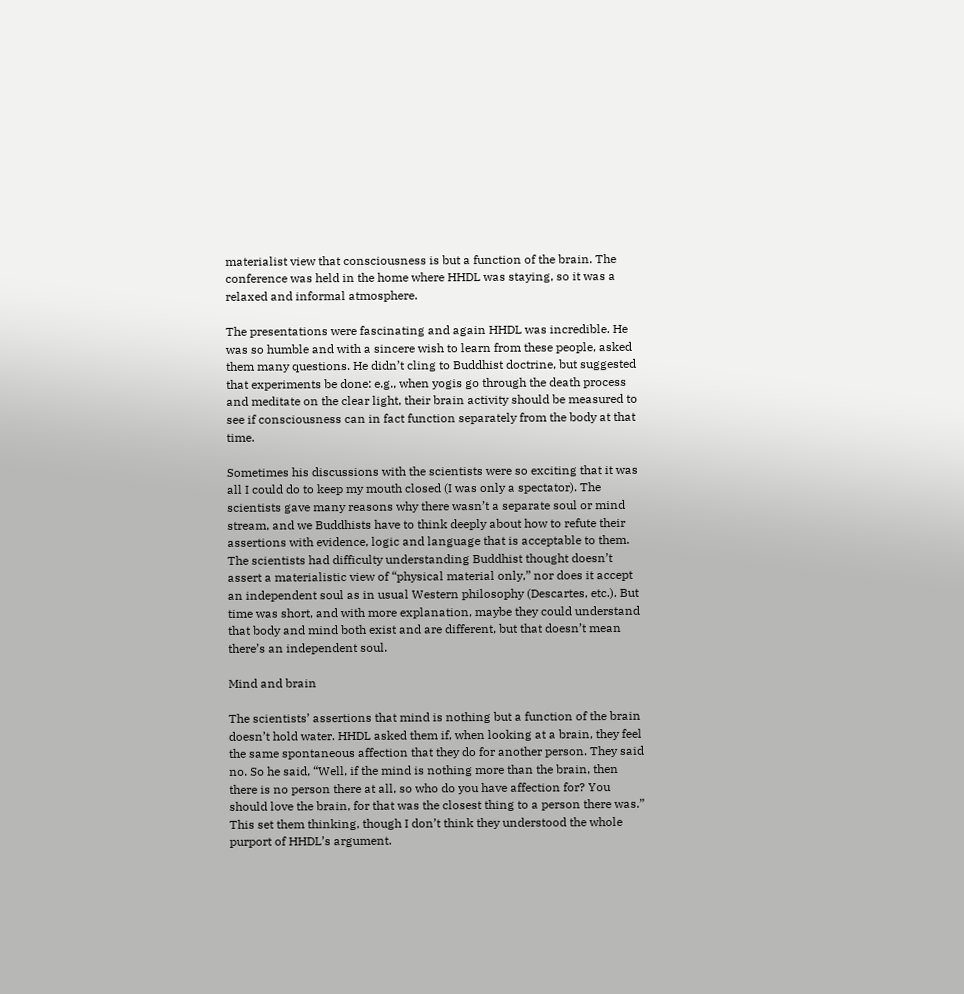materialist view that consciousness is but a function of the brain. The conference was held in the home where HHDL was staying, so it was a relaxed and informal atmosphere.

The presentations were fascinating and again HHDL was incredible. He was so humble and with a sincere wish to learn from these people, asked them many questions. He didn’t cling to Buddhist doctrine, but suggested that experiments be done: e.g., when yogis go through the death process and meditate on the clear light, their brain activity should be measured to see if consciousness can in fact function separately from the body at that time.

Sometimes his discussions with the scientists were so exciting that it was all I could do to keep my mouth closed (I was only a spectator). The scientists gave many reasons why there wasn’t a separate soul or mind stream, and we Buddhists have to think deeply about how to refute their assertions with evidence, logic and language that is acceptable to them. The scientists had difficulty understanding Buddhist thought doesn’t assert a materialistic view of “physical material only,” nor does it accept an independent soul as in usual Western philosophy (Descartes, etc.). But time was short, and with more explanation, maybe they could understand that body and mind both exist and are different, but that doesn’t mean there’s an independent soul.

Mind and brain

The scientists’ assertions that mind is nothing but a function of the brain doesn’t hold water. HHDL asked them if, when looking at a brain, they feel the same spontaneous affection that they do for another person. They said no. So he said, “Well, if the mind is nothing more than the brain, then there is no person there at all, so who do you have affection for? You should love the brain, for that was the closest thing to a person there was.” This set them thinking, though I don’t think they understood the whole purport of HHDL’s argument.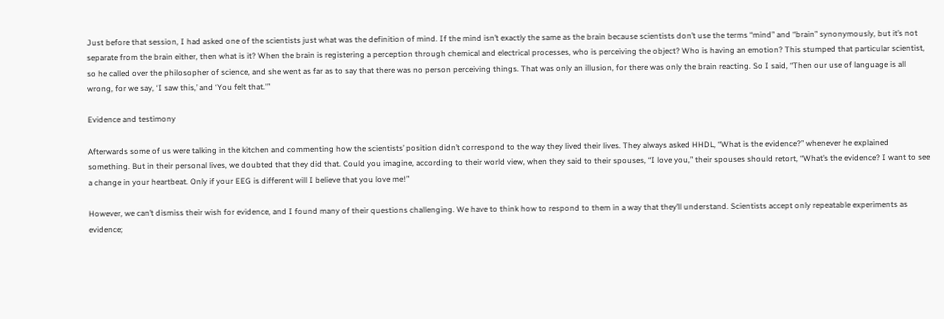Just before that session, I had asked one of the scientists just what was the definition of mind. If the mind isn’t exactly the same as the brain because scientists don’t use the terms “mind” and “brain” synonymously, but it’s not separate from the brain either, then what is it? When the brain is registering a perception through chemical and electrical processes, who is perceiving the object? Who is having an emotion? This stumped that particular scientist, so he called over the philosopher of science, and she went as far as to say that there was no person perceiving things. That was only an illusion, for there was only the brain reacting. So I said, “Then our use of language is all wrong, for we say, ‘I saw this,’ and ‘You felt that.'”

Evidence and testimony

Afterwards some of us were talking in the kitchen and commenting how the scientists’ position didn’t correspond to the way they lived their lives. They always asked HHDL, “What is the evidence?” whenever he explained something. But in their personal lives, we doubted that they did that. Could you imagine, according to their world view, when they said to their spouses, “I love you,” their spouses should retort, “What’s the evidence? I want to see a change in your heartbeat. Only if your EEG is different will I believe that you love me!”

However, we can’t dismiss their wish for evidence, and I found many of their questions challenging. We have to think how to respond to them in a way that they’ll understand. Scientists accept only repeatable experiments as evidence;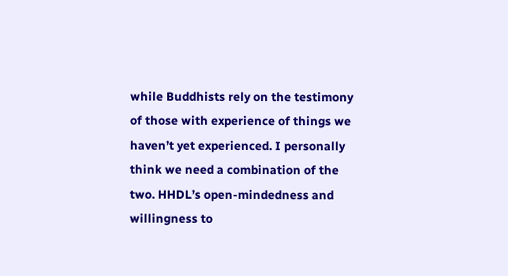while Buddhists rely on the testimony of those with experience of things we haven’t yet experienced. I personally think we need a combination of the two. HHDL’s open-mindedness and willingness to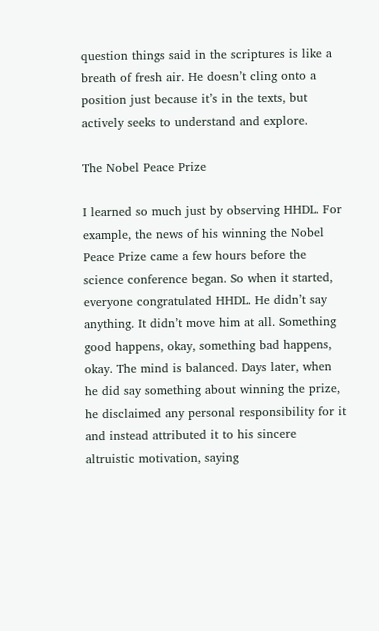question things said in the scriptures is like a breath of fresh air. He doesn’t cling onto a position just because it’s in the texts, but actively seeks to understand and explore.

The Nobel Peace Prize

I learned so much just by observing HHDL. For example, the news of his winning the Nobel Peace Prize came a few hours before the science conference began. So when it started, everyone congratulated HHDL. He didn’t say anything. It didn’t move him at all. Something good happens, okay, something bad happens, okay. The mind is balanced. Days later, when he did say something about winning the prize, he disclaimed any personal responsibility for it and instead attributed it to his sincere altruistic motivation, saying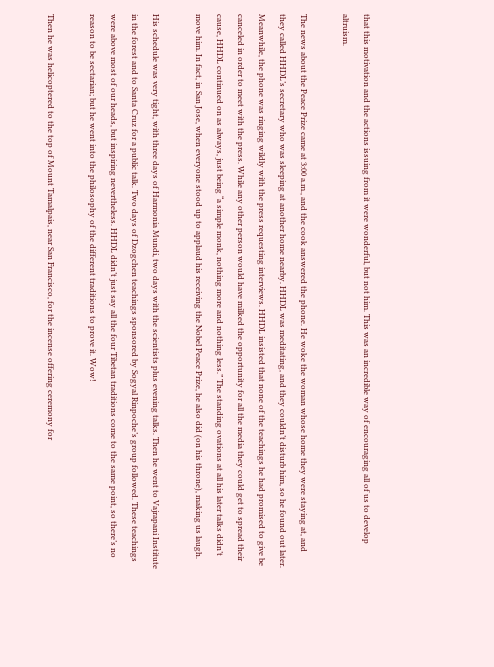that this motivation and the actions issuing from it were wonderful, but not him. This was an incredible way of encouraging all of us to develop altruism.

The news about the Peace Prize came at 3:00 a.m., and the cook answered the phone. He woke the woman whose home they were staying at, and they called HHDL’s secretary who was sleeping at another home nearby. HHDL was meditating, and they couldn’t disturb him, so he found out later. Meanwhile, the phone was ringing wildly with the press requesting interviews. HHDL insisted that none of the teachings he had promised to give be canceled in order to meet with the press. While any other person would have milked the opportunity for all the media they could get to spread their cause, HHDL continued on as always, just being “a simple monk, nothing more and nothing less.” The standing ovations at all his later talks didn’t move him. In fact, in San Jose, when everyone stood up to applaud his receiving the Nobel Peace Prize, he also did (on his throne), making us laugh.

His schedule was very tight, with three days of Harmonia Mundi, two days with the scientists plus evening talks. Then he went to Vajrapani Institute in the forest and to Santa Cruz for a public talk. Two days of Dzogchen teachings sponsored by Sogyal Rinpoche’s group followed. These teachings were above most of our heads, but inspiring nevertheless. HHDL didn’t just say all the four Tibetan traditions come to the same point, so there’s no reason to be sectarian; but he went into the philosophy of the different traditions to prove it. Wow!

Then he was helicoptered to the top of Mount Tamalpais, near San Francisco, for the incense offering ceremony for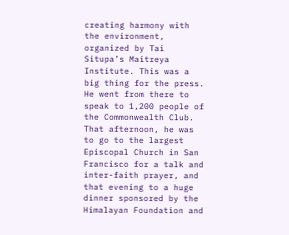creating harmony with the environment, organized by Tai Situpa’s Maitreya Institute. This was a big thing for the press. He went from there to speak to 1,200 people of the Commonwealth Club. That afternoon, he was to go to the largest Episcopal Church in San Francisco for a talk and inter-faith prayer, and that evening to a huge dinner sponsored by the Himalayan Foundation and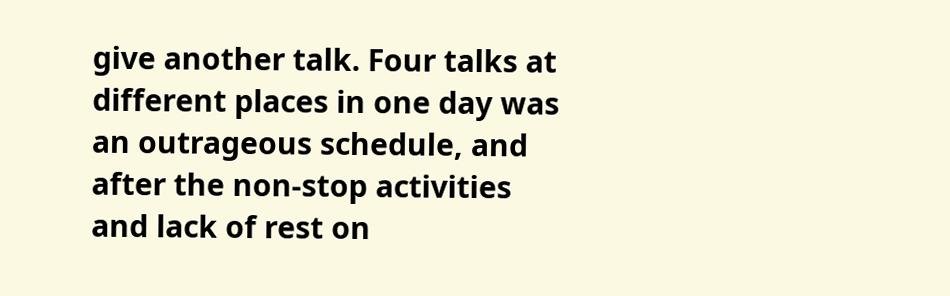give another talk. Four talks at different places in one day was an outrageous schedule, and after the non-stop activities and lack of rest on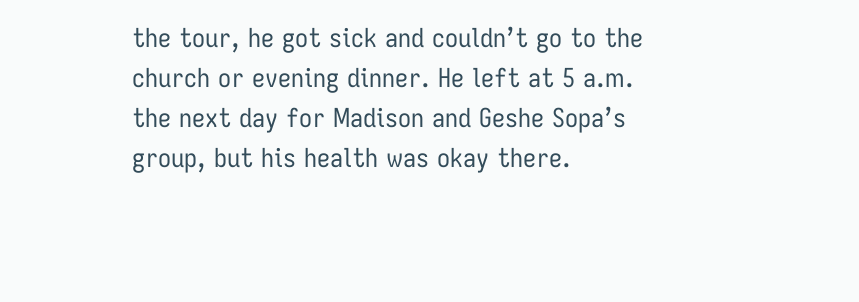the tour, he got sick and couldn’t go to the church or evening dinner. He left at 5 a.m. the next day for Madison and Geshe Sopa’s group, but his health was okay there.